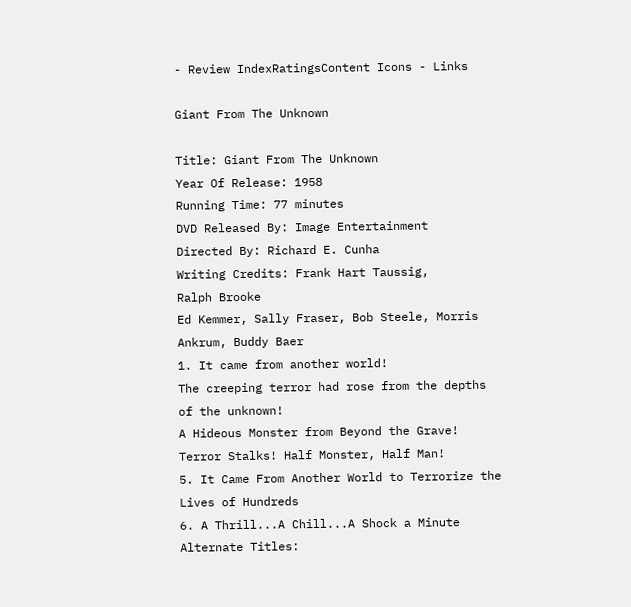- Review IndexRatingsContent Icons - Links

Giant From The Unknown

Title: Giant From The Unknown
Year Of Release: 1958
Running Time: 77 minutes
DVD Released By: Image Entertainment
Directed By: Richard E. Cunha
Writing Credits: Frank Hart Taussig,
Ralph Brooke
Ed Kemmer, Sally Fraser, Bob Steele, Morris Ankrum, Buddy Baer
1. It came from another world!
The creeping terror had rose from the depths of the unknown!
A Hideous Monster from Beyond the Grave!
Terror Stalks! Half Monster, Half Man!
5. It Came From Another World to Terrorize the Lives of Hundreds
6. A Thrill...A Chill...A Shock a Minute
Alternate Titles: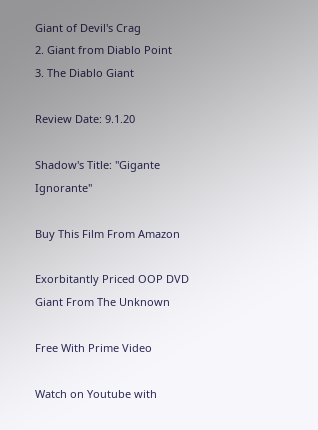Giant of Devil's Crag
2. Giant from Diablo Point
3. The Diablo Giant

Review Date: 9.1.20

Shadow's Title: "Gigante Ignorante"

Buy This Film From Amazon

Exorbitantly Priced OOP DVD
Giant From The Unknown

Free With Prime Video

Watch on Youtube with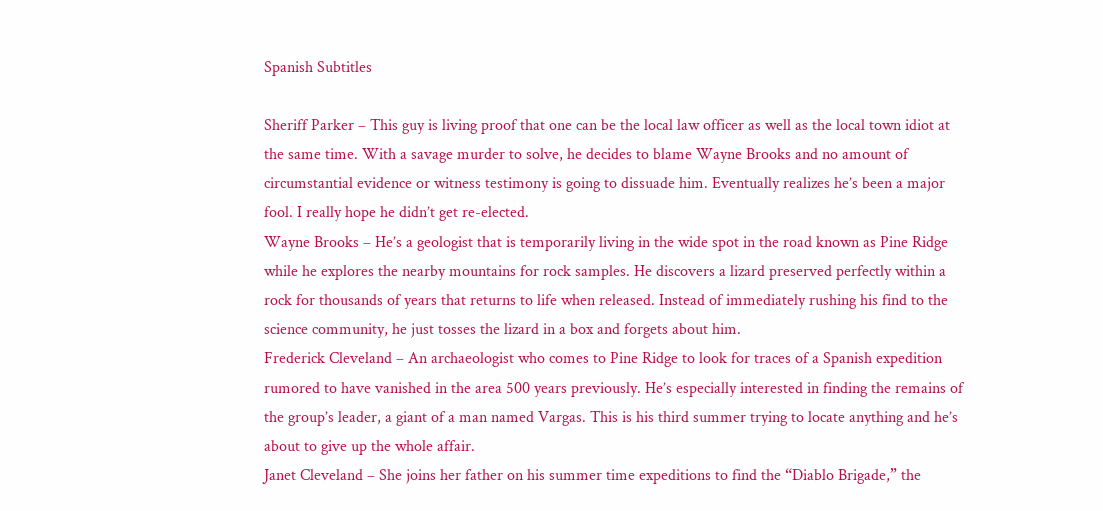Spanish Subtitles

Sheriff Parker – This guy is living proof that one can be the local law officer as well as the local town idiot at the same time. With a savage murder to solve, he decides to blame Wayne Brooks and no amount of circumstantial evidence or witness testimony is going to dissuade him. Eventually realizes he’s been a major fool. I really hope he didn’t get re-elected.
Wayne Brooks – He’s a geologist that is temporarily living in the wide spot in the road known as Pine Ridge while he explores the nearby mountains for rock samples. He discovers a lizard preserved perfectly within a rock for thousands of years that returns to life when released. Instead of immediately rushing his find to the science community, he just tosses the lizard in a box and forgets about him.
Frederick Cleveland – An archaeologist who comes to Pine Ridge to look for traces of a Spanish expedition rumored to have vanished in the area 500 years previously. He’s especially interested in finding the remains of the group’s leader, a giant of a man named Vargas. This is his third summer trying to locate anything and he’s about to give up the whole affair.
Janet Cleveland – She joins her father on his summer time expeditions to find the “Diablo Brigade,” the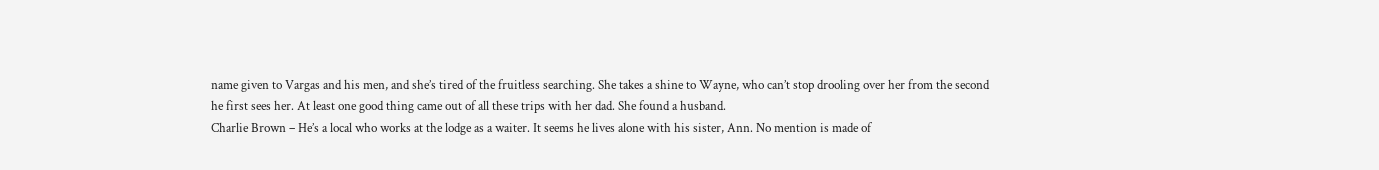name given to Vargas and his men, and she’s tired of the fruitless searching. She takes a shine to Wayne, who can’t stop drooling over her from the second he first sees her. At least one good thing came out of all these trips with her dad. She found a husband.
Charlie Brown – He’s a local who works at the lodge as a waiter. It seems he lives alone with his sister, Ann. No mention is made of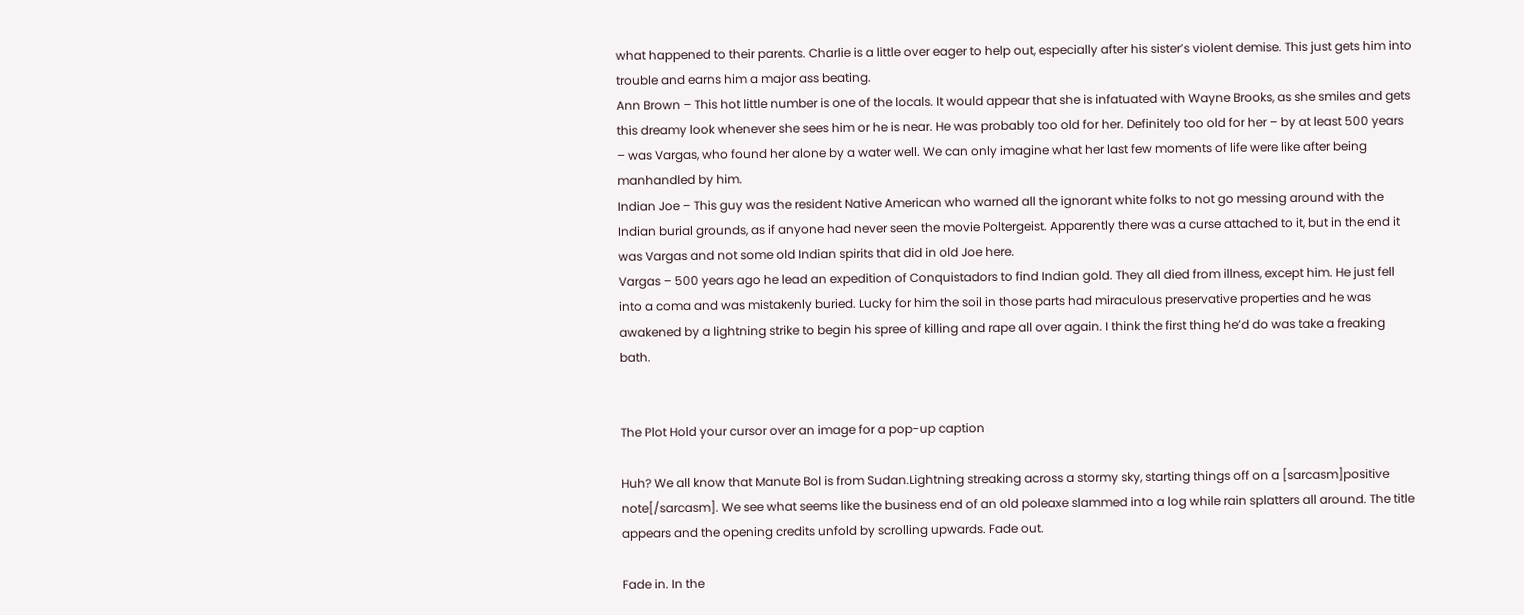what happened to their parents. Charlie is a little over eager to help out, especially after his sister’s violent demise. This just gets him into trouble and earns him a major ass beating.
Ann Brown – This hot little number is one of the locals. It would appear that she is infatuated with Wayne Brooks, as she smiles and gets this dreamy look whenever she sees him or he is near. He was probably too old for her. Definitely too old for her – by at least 500 years – was Vargas, who found her alone by a water well. We can only imagine what her last few moments of life were like after being manhandled by him.
Indian Joe – This guy was the resident Native American who warned all the ignorant white folks to not go messing around with the Indian burial grounds, as if anyone had never seen the movie Poltergeist. Apparently there was a curse attached to it, but in the end it was Vargas and not some old Indian spirits that did in old Joe here.
Vargas – 500 years ago he lead an expedition of Conquistadors to find Indian gold. They all died from illness, except him. He just fell into a coma and was mistakenly buried. Lucky for him the soil in those parts had miraculous preservative properties and he was awakened by a lightning strike to begin his spree of killing and rape all over again. I think the first thing he’d do was take a freaking bath.


The Plot Hold your cursor over an image for a pop-up caption

Huh? We all know that Manute Bol is from Sudan.Lightning streaking across a stormy sky, starting things off on a [sarcasm]positive note[/sarcasm]. We see what seems like the business end of an old poleaxe slammed into a log while rain splatters all around. The title appears and the opening credits unfold by scrolling upwards. Fade out.

Fade in. In the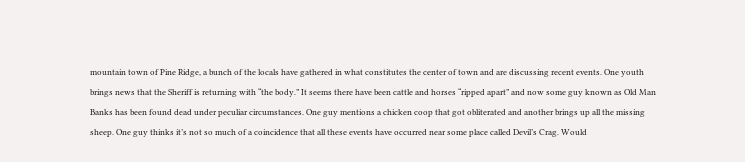mountain town of Pine Ridge, a bunch of the locals have gathered in what constitutes the center of town and are discussing recent events. One youth brings news that the Sheriff is returning with “the body.” It seems there have been cattle and horses “ripped apart” and now some guy known as Old Man Banks has been found dead under peculiar circumstances. One guy mentions a chicken coop that got obliterated and another brings up all the missing sheep. One guy thinks it’s not so much of a coincidence that all these events have occurred near some place called Devil’s Crag. Would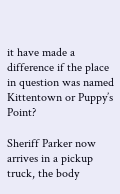it have made a difference if the place in question was named Kittentown or Puppy’s Point?

Sheriff Parker now arrives in a pickup truck, the body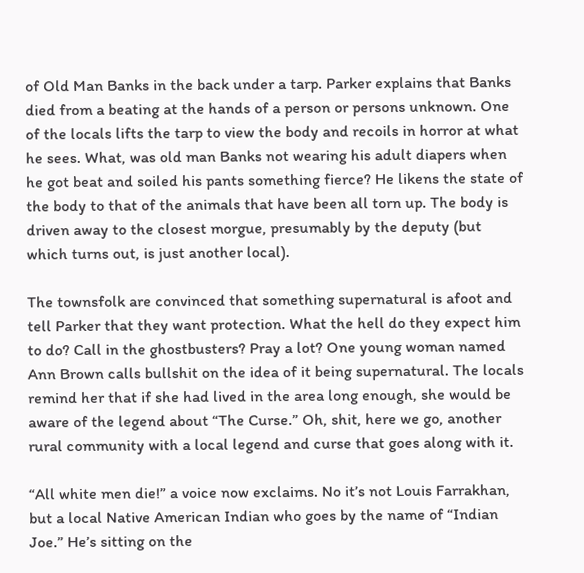of Old Man Banks in the back under a tarp. Parker explains that Banks died from a beating at the hands of a person or persons unknown. One of the locals lifts the tarp to view the body and recoils in horror at what he sees. What, was old man Banks not wearing his adult diapers when he got beat and soiled his pants something fierce? He likens the state of the body to that of the animals that have been all torn up. The body is driven away to the closest morgue, presumably by the deputy (but which turns out, is just another local).

The townsfolk are convinced that something supernatural is afoot and tell Parker that they want protection. What the hell do they expect him to do? Call in the ghostbusters? Pray a lot? One young woman named Ann Brown calls bullshit on the idea of it being supernatural. The locals remind her that if she had lived in the area long enough, she would be aware of the legend about “The Curse.” Oh, shit, here we go, another rural community with a local legend and curse that goes along with it.

“All white men die!” a voice now exclaims. No it’s not Louis Farrakhan, but a local Native American Indian who goes by the name of “Indian Joe.” He’s sitting on the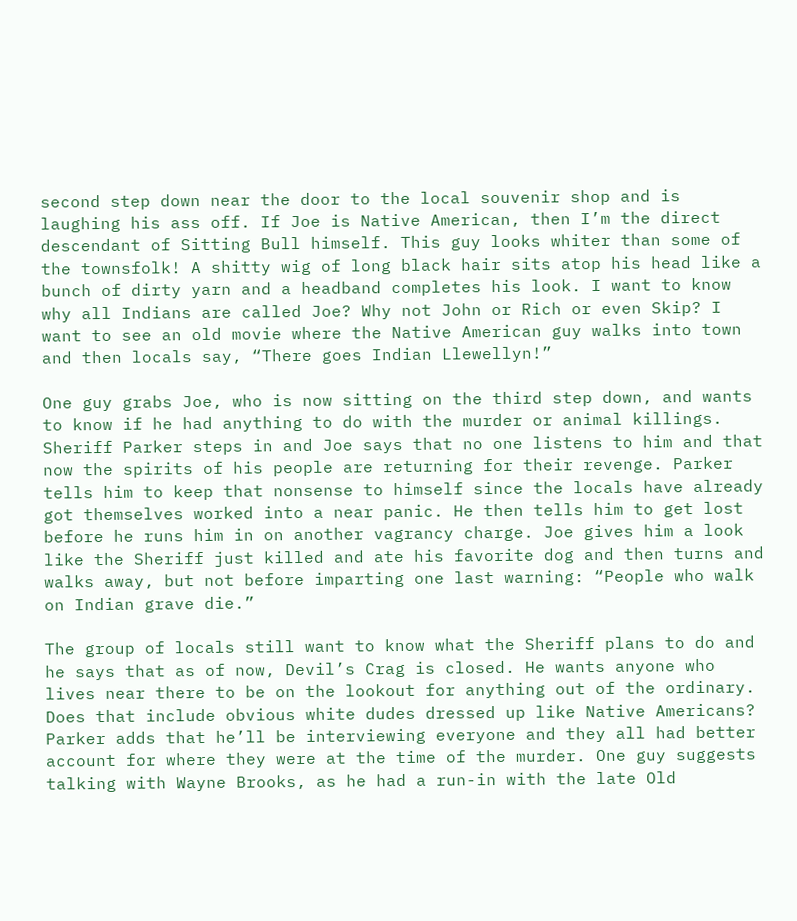second step down near the door to the local souvenir shop and is laughing his ass off. If Joe is Native American, then I’m the direct descendant of Sitting Bull himself. This guy looks whiter than some of the townsfolk! A shitty wig of long black hair sits atop his head like a bunch of dirty yarn and a headband completes his look. I want to know why all Indians are called Joe? Why not John or Rich or even Skip? I want to see an old movie where the Native American guy walks into town and then locals say, “There goes Indian Llewellyn!”

One guy grabs Joe, who is now sitting on the third step down, and wants to know if he had anything to do with the murder or animal killings. Sheriff Parker steps in and Joe says that no one listens to him and that now the spirits of his people are returning for their revenge. Parker tells him to keep that nonsense to himself since the locals have already got themselves worked into a near panic. He then tells him to get lost before he runs him in on another vagrancy charge. Joe gives him a look like the Sheriff just killed and ate his favorite dog and then turns and walks away, but not before imparting one last warning: “People who walk on Indian grave die.”

The group of locals still want to know what the Sheriff plans to do and he says that as of now, Devil’s Crag is closed. He wants anyone who lives near there to be on the lookout for anything out of the ordinary. Does that include obvious white dudes dressed up like Native Americans? Parker adds that he’ll be interviewing everyone and they all had better account for where they were at the time of the murder. One guy suggests talking with Wayne Brooks, as he had a run-in with the late Old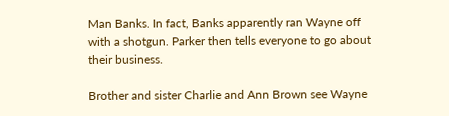Man Banks. In fact, Banks apparently ran Wayne off with a shotgun. Parker then tells everyone to go about their business.

Brother and sister Charlie and Ann Brown see Wayne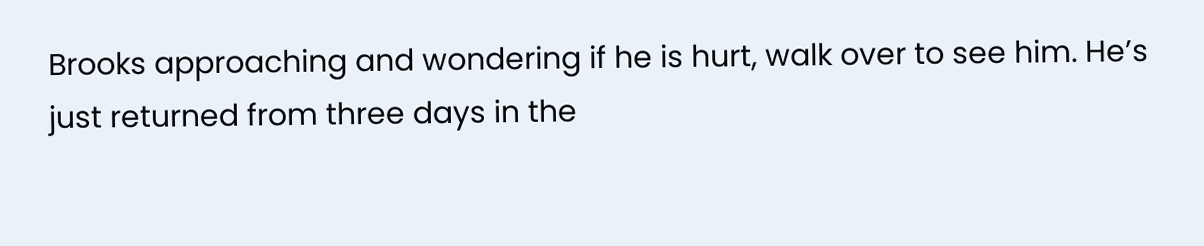Brooks approaching and wondering if he is hurt, walk over to see him. He’s just returned from three days in the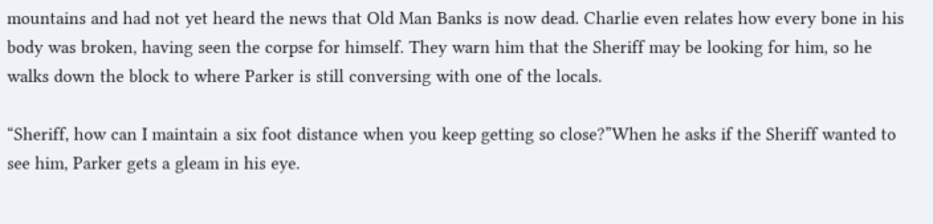mountains and had not yet heard the news that Old Man Banks is now dead. Charlie even relates how every bone in his body was broken, having seen the corpse for himself. They warn him that the Sheriff may be looking for him, so he walks down the block to where Parker is still conversing with one of the locals.

“Sheriff, how can I maintain a six foot distance when you keep getting so close?”When he asks if the Sheriff wanted to see him, Parker gets a gleam in his eye.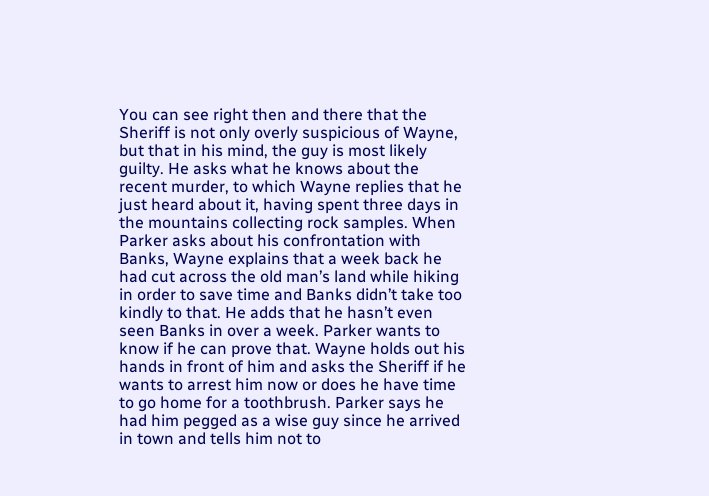You can see right then and there that the Sheriff is not only overly suspicious of Wayne, but that in his mind, the guy is most likely guilty. He asks what he knows about the recent murder, to which Wayne replies that he just heard about it, having spent three days in the mountains collecting rock samples. When Parker asks about his confrontation with Banks, Wayne explains that a week back he had cut across the old man’s land while hiking in order to save time and Banks didn’t take too kindly to that. He adds that he hasn’t even seen Banks in over a week. Parker wants to know if he can prove that. Wayne holds out his hands in front of him and asks the Sheriff if he wants to arrest him now or does he have time to go home for a toothbrush. Parker says he had him pegged as a wise guy since he arrived in town and tells him not to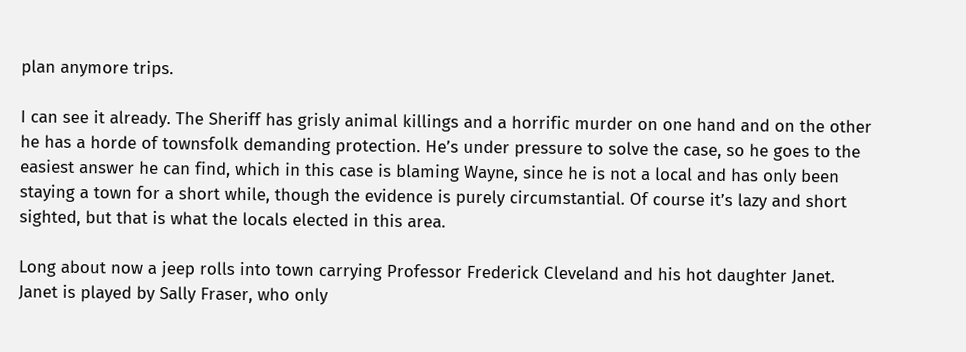plan anymore trips.

I can see it already. The Sheriff has grisly animal killings and a horrific murder on one hand and on the other he has a horde of townsfolk demanding protection. He’s under pressure to solve the case, so he goes to the easiest answer he can find, which in this case is blaming Wayne, since he is not a local and has only been staying a town for a short while, though the evidence is purely circumstantial. Of course it’s lazy and short sighted, but that is what the locals elected in this area.

Long about now a jeep rolls into town carrying Professor Frederick Cleveland and his hot daughter Janet. Janet is played by Sally Fraser, who only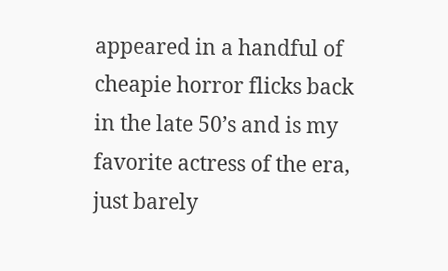appeared in a handful of cheapie horror flicks back in the late 50’s and is my favorite actress of the era, just barely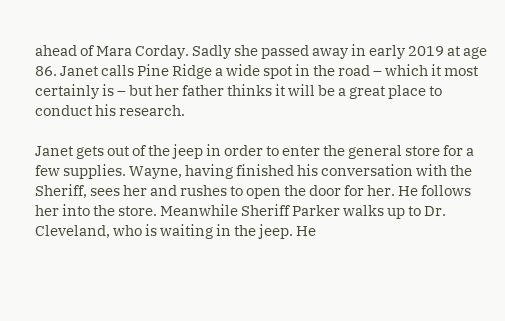ahead of Mara Corday. Sadly she passed away in early 2019 at age 86. Janet calls Pine Ridge a wide spot in the road – which it most certainly is – but her father thinks it will be a great place to conduct his research.

Janet gets out of the jeep in order to enter the general store for a few supplies. Wayne, having finished his conversation with the Sheriff, sees her and rushes to open the door for her. He follows her into the store. Meanwhile Sheriff Parker walks up to Dr. Cleveland, who is waiting in the jeep. He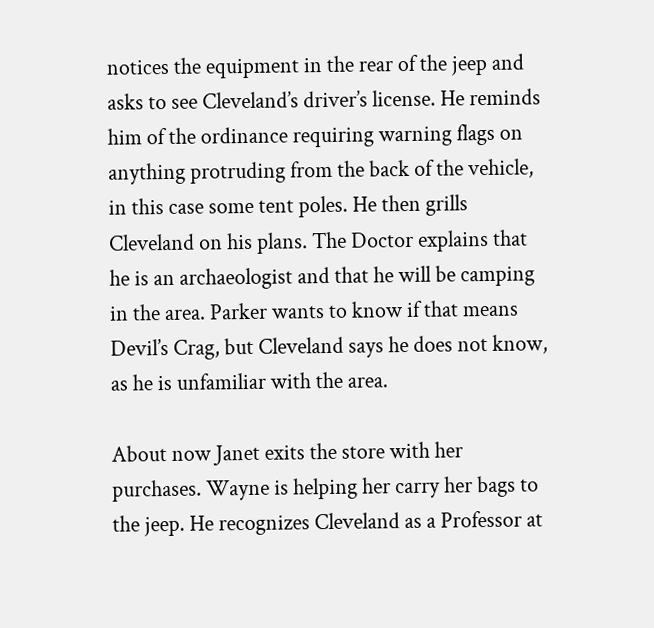notices the equipment in the rear of the jeep and asks to see Cleveland’s driver’s license. He reminds him of the ordinance requiring warning flags on anything protruding from the back of the vehicle, in this case some tent poles. He then grills Cleveland on his plans. The Doctor explains that he is an archaeologist and that he will be camping in the area. Parker wants to know if that means Devil’s Crag, but Cleveland says he does not know, as he is unfamiliar with the area.

About now Janet exits the store with her purchases. Wayne is helping her carry her bags to the jeep. He recognizes Cleveland as a Professor at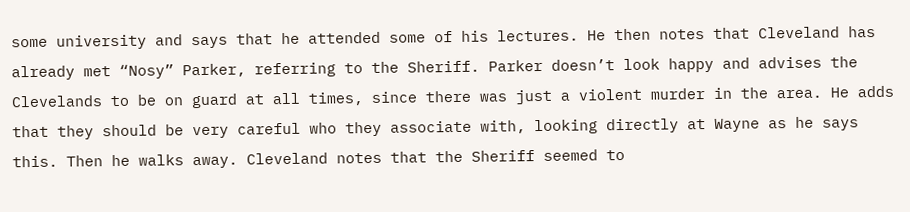some university and says that he attended some of his lectures. He then notes that Cleveland has already met “Nosy” Parker, referring to the Sheriff. Parker doesn’t look happy and advises the Clevelands to be on guard at all times, since there was just a violent murder in the area. He adds that they should be very careful who they associate with, looking directly at Wayne as he says this. Then he walks away. Cleveland notes that the Sheriff seemed to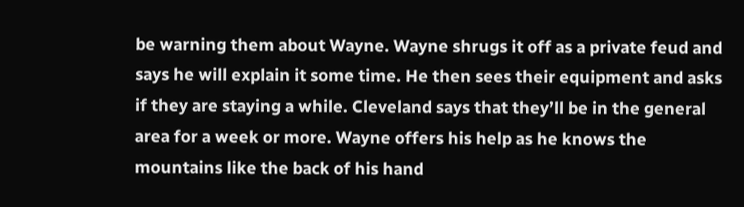be warning them about Wayne. Wayne shrugs it off as a private feud and says he will explain it some time. He then sees their equipment and asks if they are staying a while. Cleveland says that they’ll be in the general area for a week or more. Wayne offers his help as he knows the mountains like the back of his hand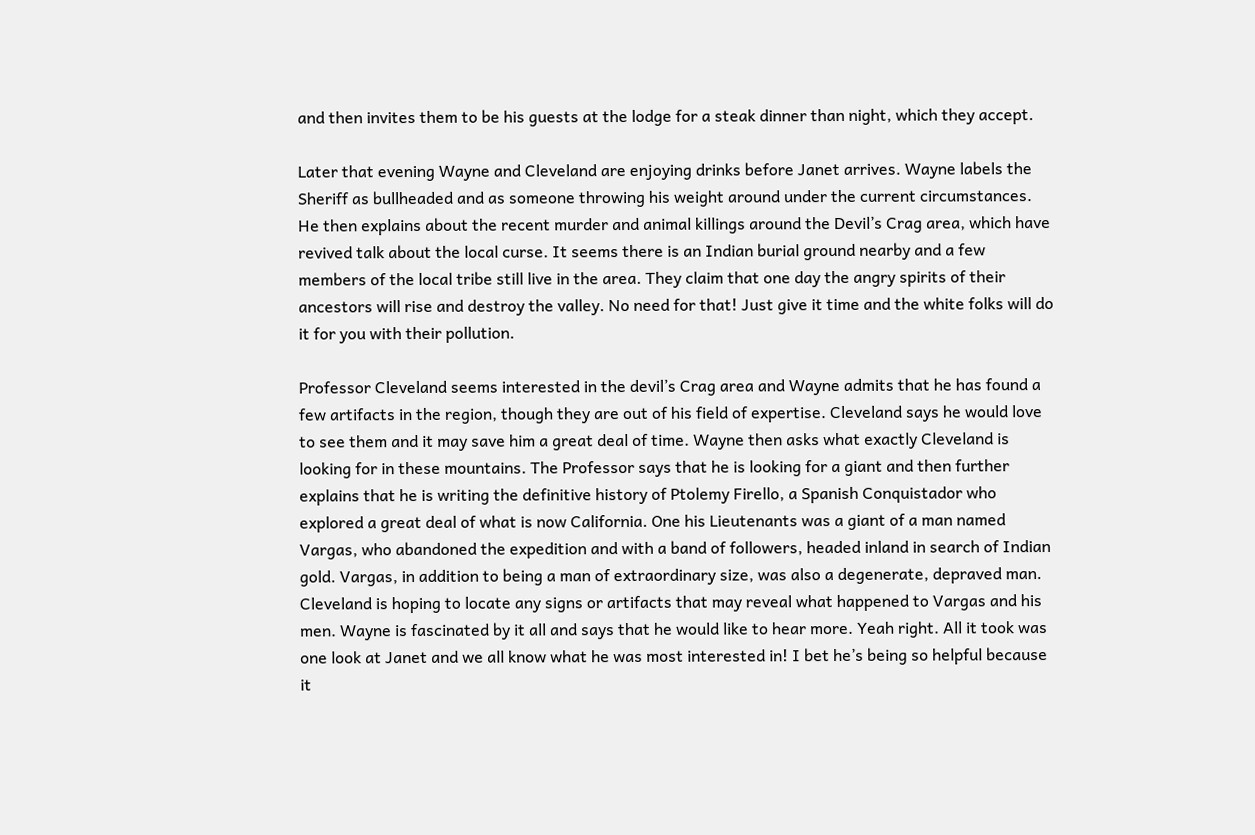and then invites them to be his guests at the lodge for a steak dinner than night, which they accept.

Later that evening Wayne and Cleveland are enjoying drinks before Janet arrives. Wayne labels the Sheriff as bullheaded and as someone throwing his weight around under the current circumstances. He then explains about the recent murder and animal killings around the Devil’s Crag area, which have revived talk about the local curse. It seems there is an Indian burial ground nearby and a few members of the local tribe still live in the area. They claim that one day the angry spirits of their ancestors will rise and destroy the valley. No need for that! Just give it time and the white folks will do it for you with their pollution.

Professor Cleveland seems interested in the devil’s Crag area and Wayne admits that he has found a few artifacts in the region, though they are out of his field of expertise. Cleveland says he would love to see them and it may save him a great deal of time. Wayne then asks what exactly Cleveland is looking for in these mountains. The Professor says that he is looking for a giant and then further explains that he is writing the definitive history of Ptolemy Firello, a Spanish Conquistador who explored a great deal of what is now California. One his Lieutenants was a giant of a man named Vargas, who abandoned the expedition and with a band of followers, headed inland in search of Indian gold. Vargas, in addition to being a man of extraordinary size, was also a degenerate, depraved man. Cleveland is hoping to locate any signs or artifacts that may reveal what happened to Vargas and his men. Wayne is fascinated by it all and says that he would like to hear more. Yeah right. All it took was one look at Janet and we all know what he was most interested in! I bet he’s being so helpful because it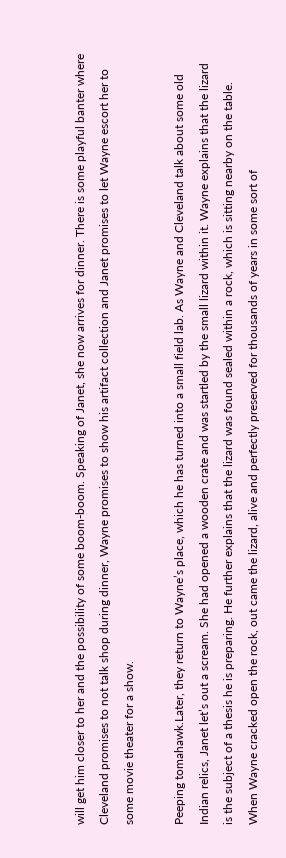will get him closer to her and the possibility of some boom-boom. Speaking of Janet, she now arrives for dinner. There is some playful banter where Cleveland promises to not talk shop during dinner, Wayne promises to show his artifact collection and Janet promises to let Wayne escort her to some movie theater for a show.

Peeping tomahawk.Later, they return to Wayne’s place, which he has turned into a small field lab. As Wayne and Cleveland talk about some old Indian relics, Janet let’s out a scream. She had opened a wooden crate and was startled by the small lizard within it. Wayne explains that the lizard is the subject of a thesis he is preparing. He further explains that the lizard was found sealed within a rock, which is sitting nearby on the table. When Wayne cracked open the rock, out came the lizard, alive and perfectly preserved for thousands of years in some sort of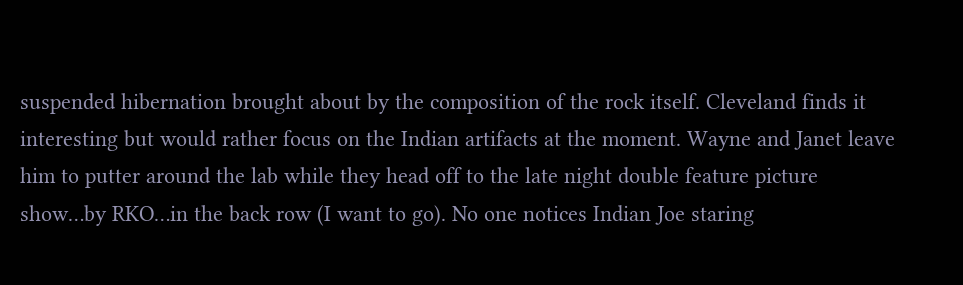suspended hibernation brought about by the composition of the rock itself. Cleveland finds it interesting but would rather focus on the Indian artifacts at the moment. Wayne and Janet leave him to putter around the lab while they head off to the late night double feature picture show…by RKO…in the back row (I want to go). No one notices Indian Joe staring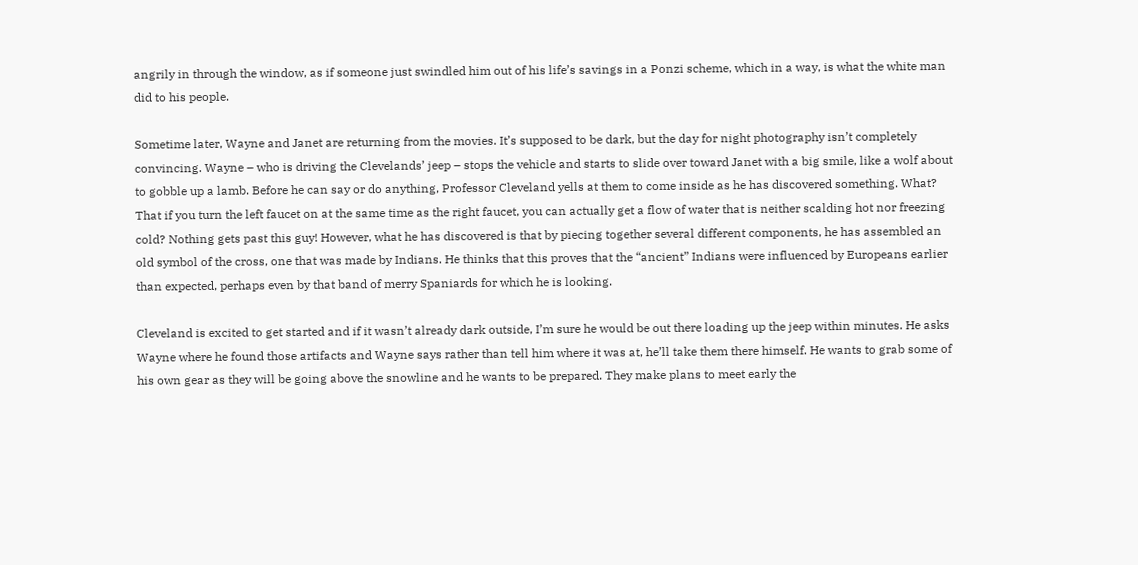angrily in through the window, as if someone just swindled him out of his life’s savings in a Ponzi scheme, which in a way, is what the white man did to his people.

Sometime later, Wayne and Janet are returning from the movies. It’s supposed to be dark, but the day for night photography isn’t completely convincing. Wayne – who is driving the Clevelands’ jeep – stops the vehicle and starts to slide over toward Janet with a big smile, like a wolf about to gobble up a lamb. Before he can say or do anything, Professor Cleveland yells at them to come inside as he has discovered something. What? That if you turn the left faucet on at the same time as the right faucet, you can actually get a flow of water that is neither scalding hot nor freezing cold? Nothing gets past this guy! However, what he has discovered is that by piecing together several different components, he has assembled an old symbol of the cross, one that was made by Indians. He thinks that this proves that the “ancient” Indians were influenced by Europeans earlier than expected, perhaps even by that band of merry Spaniards for which he is looking.

Cleveland is excited to get started and if it wasn’t already dark outside, I’m sure he would be out there loading up the jeep within minutes. He asks Wayne where he found those artifacts and Wayne says rather than tell him where it was at, he’ll take them there himself. He wants to grab some of his own gear as they will be going above the snowline and he wants to be prepared. They make plans to meet early the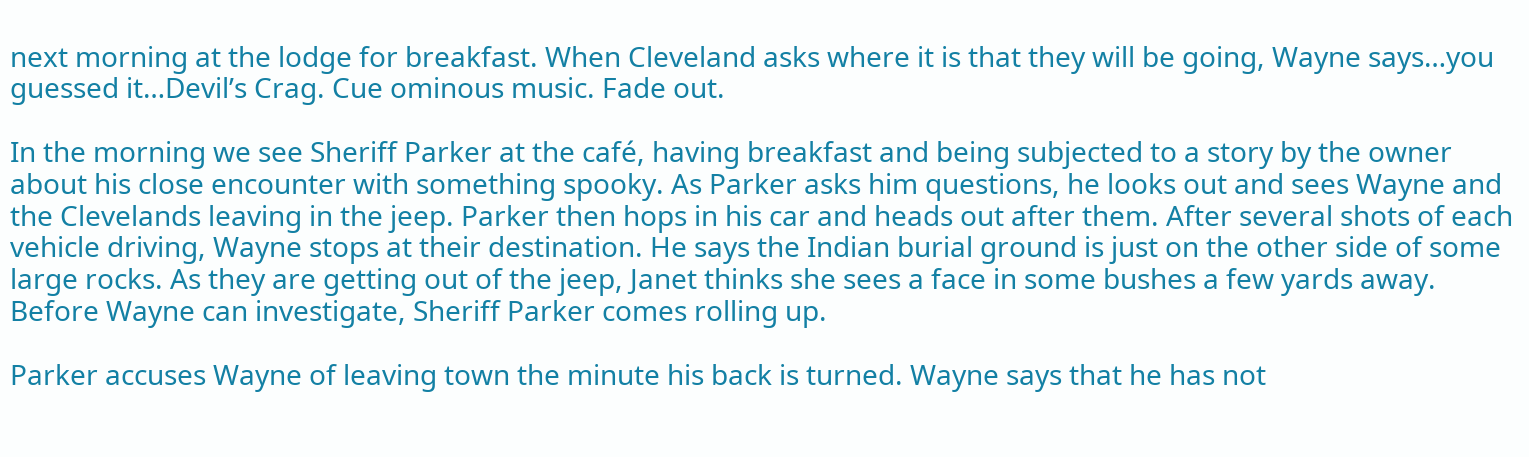next morning at the lodge for breakfast. When Cleveland asks where it is that they will be going, Wayne says…you guessed it…Devil’s Crag. Cue ominous music. Fade out.

In the morning we see Sheriff Parker at the café, having breakfast and being subjected to a story by the owner about his close encounter with something spooky. As Parker asks him questions, he looks out and sees Wayne and the Clevelands leaving in the jeep. Parker then hops in his car and heads out after them. After several shots of each vehicle driving, Wayne stops at their destination. He says the Indian burial ground is just on the other side of some large rocks. As they are getting out of the jeep, Janet thinks she sees a face in some bushes a few yards away. Before Wayne can investigate, Sheriff Parker comes rolling up.

Parker accuses Wayne of leaving town the minute his back is turned. Wayne says that he has not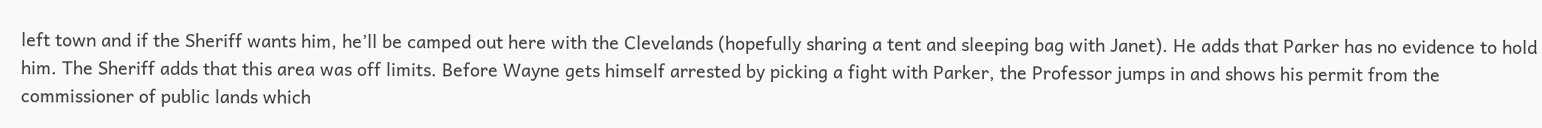left town and if the Sheriff wants him, he’ll be camped out here with the Clevelands (hopefully sharing a tent and sleeping bag with Janet). He adds that Parker has no evidence to hold him. The Sheriff adds that this area was off limits. Before Wayne gets himself arrested by picking a fight with Parker, the Professor jumps in and shows his permit from the commissioner of public lands which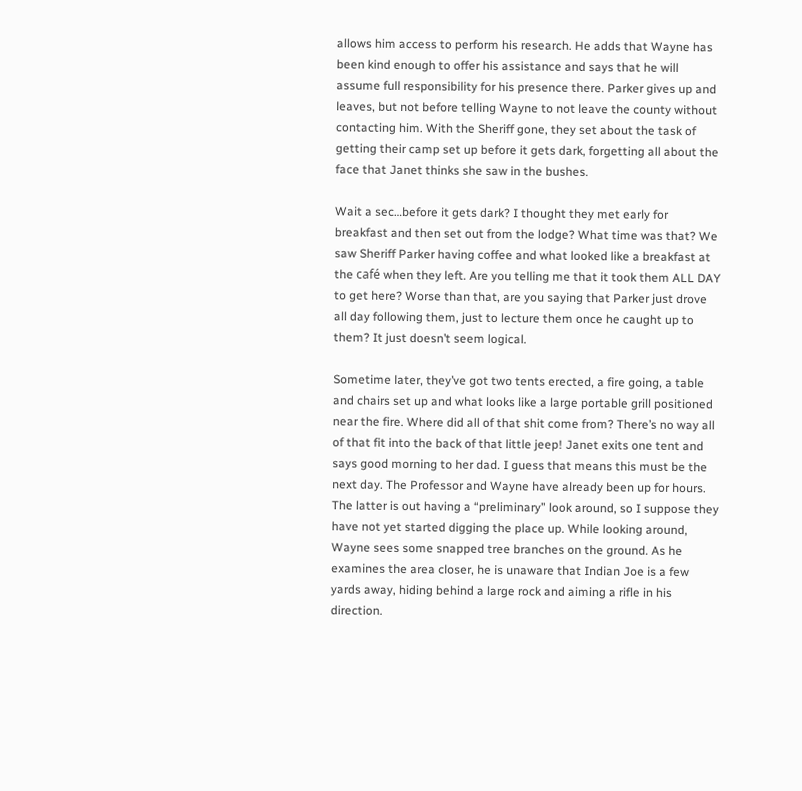allows him access to perform his research. He adds that Wayne has been kind enough to offer his assistance and says that he will assume full responsibility for his presence there. Parker gives up and leaves, but not before telling Wayne to not leave the county without contacting him. With the Sheriff gone, they set about the task of getting their camp set up before it gets dark, forgetting all about the face that Janet thinks she saw in the bushes.

Wait a sec…before it gets dark? I thought they met early for breakfast and then set out from the lodge? What time was that? We saw Sheriff Parker having coffee and what looked like a breakfast at the café when they left. Are you telling me that it took them ALL DAY to get here? Worse than that, are you saying that Parker just drove all day following them, just to lecture them once he caught up to them? It just doesn’t seem logical.

Sometime later, they’ve got two tents erected, a fire going, a table and chairs set up and what looks like a large portable grill positioned near the fire. Where did all of that shit come from? There’s no way all of that fit into the back of that little jeep! Janet exits one tent and says good morning to her dad. I guess that means this must be the next day. The Professor and Wayne have already been up for hours. The latter is out having a “preliminary” look around, so I suppose they have not yet started digging the place up. While looking around, Wayne sees some snapped tree branches on the ground. As he examines the area closer, he is unaware that Indian Joe is a few yards away, hiding behind a large rock and aiming a rifle in his direction.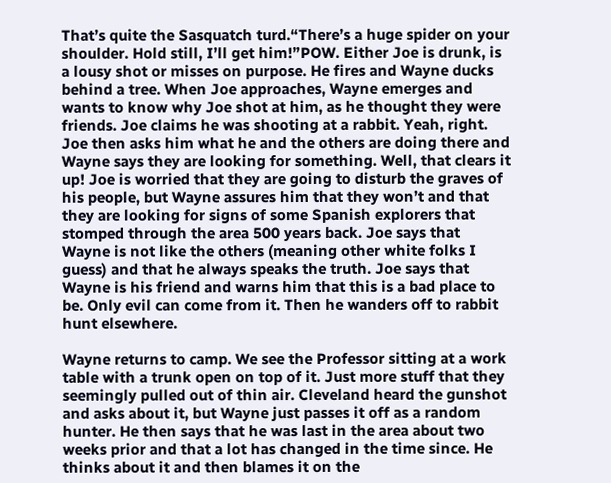That’s quite the Sasquatch turd.“There’s a huge spider on your shoulder. Hold still, I’ll get him!”POW. Either Joe is drunk, is a lousy shot or misses on purpose. He fires and Wayne ducks behind a tree. When Joe approaches, Wayne emerges and wants to know why Joe shot at him, as he thought they were friends. Joe claims he was shooting at a rabbit. Yeah, right. Joe then asks him what he and the others are doing there and Wayne says they are looking for something. Well, that clears it up! Joe is worried that they are going to disturb the graves of his people, but Wayne assures him that they won’t and that they are looking for signs of some Spanish explorers that stomped through the area 500 years back. Joe says that Wayne is not like the others (meaning other white folks I guess) and that he always speaks the truth. Joe says that Wayne is his friend and warns him that this is a bad place to be. Only evil can come from it. Then he wanders off to rabbit hunt elsewhere.

Wayne returns to camp. We see the Professor sitting at a work table with a trunk open on top of it. Just more stuff that they seemingly pulled out of thin air. Cleveland heard the gunshot and asks about it, but Wayne just passes it off as a random hunter. He then says that he was last in the area about two weeks prior and that a lot has changed in the time since. He thinks about it and then blames it on the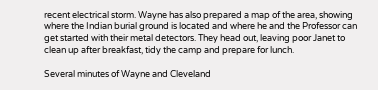recent electrical storm. Wayne has also prepared a map of the area, showing where the Indian burial ground is located and where he and the Professor can get started with their metal detectors. They head out, leaving poor Janet to clean up after breakfast, tidy the camp and prepare for lunch.

Several minutes of Wayne and Cleveland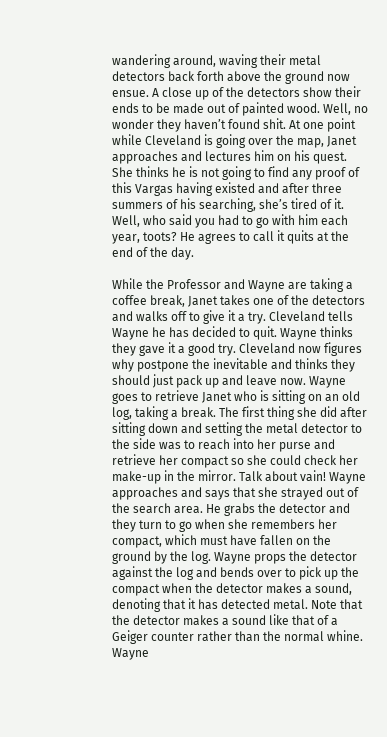wandering around, waving their metal detectors back forth above the ground now ensue. A close up of the detectors show their ends to be made out of painted wood. Well, no wonder they haven’t found shit. At one point while Cleveland is going over the map, Janet approaches and lectures him on his quest. She thinks he is not going to find any proof of this Vargas having existed and after three summers of his searching, she’s tired of it. Well, who said you had to go with him each year, toots? He agrees to call it quits at the end of the day.

While the Professor and Wayne are taking a coffee break, Janet takes one of the detectors and walks off to give it a try. Cleveland tells Wayne he has decided to quit. Wayne thinks they gave it a good try. Cleveland now figures why postpone the inevitable and thinks they should just pack up and leave now. Wayne goes to retrieve Janet who is sitting on an old log, taking a break. The first thing she did after sitting down and setting the metal detector to the side was to reach into her purse and retrieve her compact so she could check her make-up in the mirror. Talk about vain! Wayne approaches and says that she strayed out of the search area. He grabs the detector and they turn to go when she remembers her compact, which must have fallen on the ground by the log. Wayne props the detector against the log and bends over to pick up the compact when the detector makes a sound, denoting that it has detected metal. Note that the detector makes a sound like that of a Geiger counter rather than the normal whine. Wayne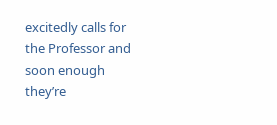excitedly calls for the Professor and soon enough they’re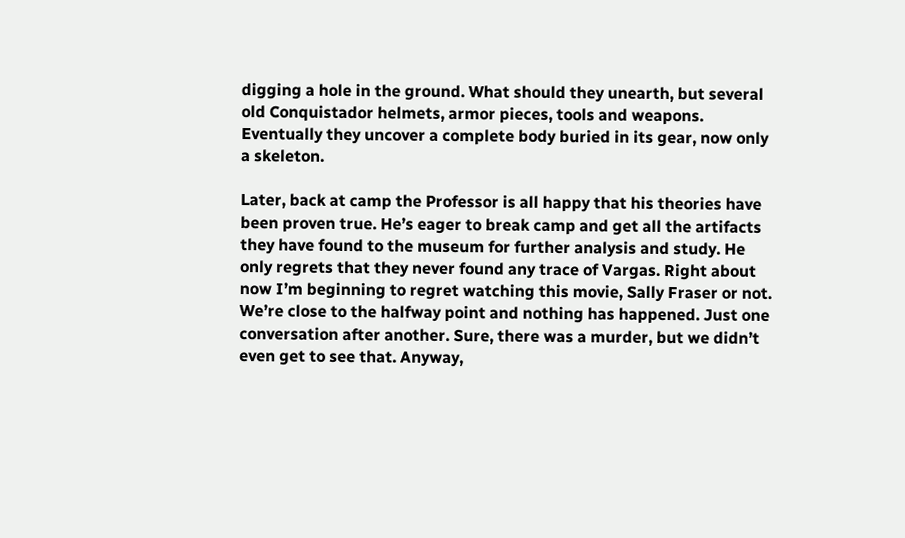digging a hole in the ground. What should they unearth, but several old Conquistador helmets, armor pieces, tools and weapons. Eventually they uncover a complete body buried in its gear, now only a skeleton.

Later, back at camp the Professor is all happy that his theories have been proven true. He’s eager to break camp and get all the artifacts they have found to the museum for further analysis and study. He only regrets that they never found any trace of Vargas. Right about now I’m beginning to regret watching this movie, Sally Fraser or not. We’re close to the halfway point and nothing has happened. Just one conversation after another. Sure, there was a murder, but we didn’t even get to see that. Anyway,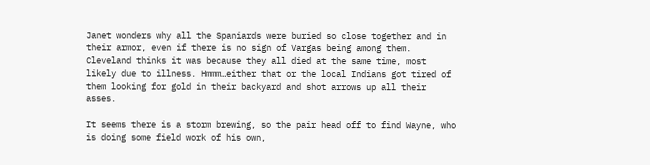Janet wonders why all the Spaniards were buried so close together and in their armor, even if there is no sign of Vargas being among them. Cleveland thinks it was because they all died at the same time, most likely due to illness. Hmmm…either that or the local Indians got tired of them looking for gold in their backyard and shot arrows up all their asses.

It seems there is a storm brewing, so the pair head off to find Wayne, who is doing some field work of his own,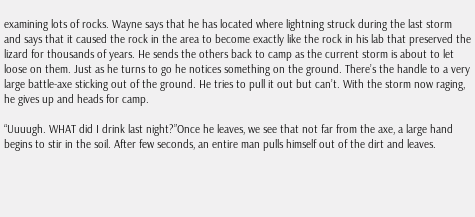examining lots of rocks. Wayne says that he has located where lightning struck during the last storm and says that it caused the rock in the area to become exactly like the rock in his lab that preserved the lizard for thousands of years. He sends the others back to camp as the current storm is about to let loose on them. Just as he turns to go he notices something on the ground. There’s the handle to a very large battle-axe sticking out of the ground. He tries to pull it out but can’t. With the storm now raging, he gives up and heads for camp.

“Uuuugh. WHAT did I drink last night?”Once he leaves, we see that not far from the axe, a large hand begins to stir in the soil. After few seconds, an entire man pulls himself out of the dirt and leaves.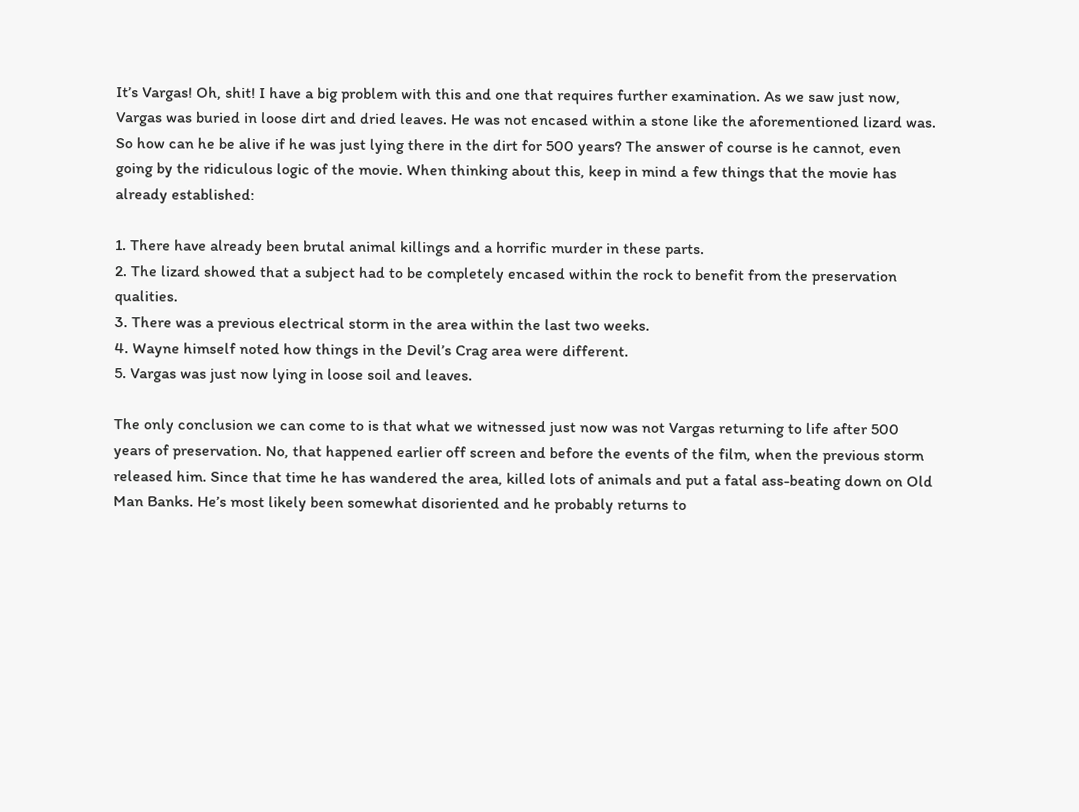It’s Vargas! Oh, shit! I have a big problem with this and one that requires further examination. As we saw just now, Vargas was buried in loose dirt and dried leaves. He was not encased within a stone like the aforementioned lizard was. So how can he be alive if he was just lying there in the dirt for 500 years? The answer of course is he cannot, even going by the ridiculous logic of the movie. When thinking about this, keep in mind a few things that the movie has already established:

1. There have already been brutal animal killings and a horrific murder in these parts.
2. The lizard showed that a subject had to be completely encased within the rock to benefit from the preservation qualities.
3. There was a previous electrical storm in the area within the last two weeks.
4. Wayne himself noted how things in the Devil’s Crag area were different.
5. Vargas was just now lying in loose soil and leaves.

The only conclusion we can come to is that what we witnessed just now was not Vargas returning to life after 500 years of preservation. No, that happened earlier off screen and before the events of the film, when the previous storm released him. Since that time he has wandered the area, killed lots of animals and put a fatal ass-beating down on Old Man Banks. He’s most likely been somewhat disoriented and he probably returns to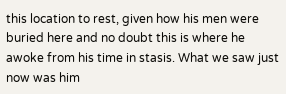this location to rest, given how his men were buried here and no doubt this is where he awoke from his time in stasis. What we saw just now was him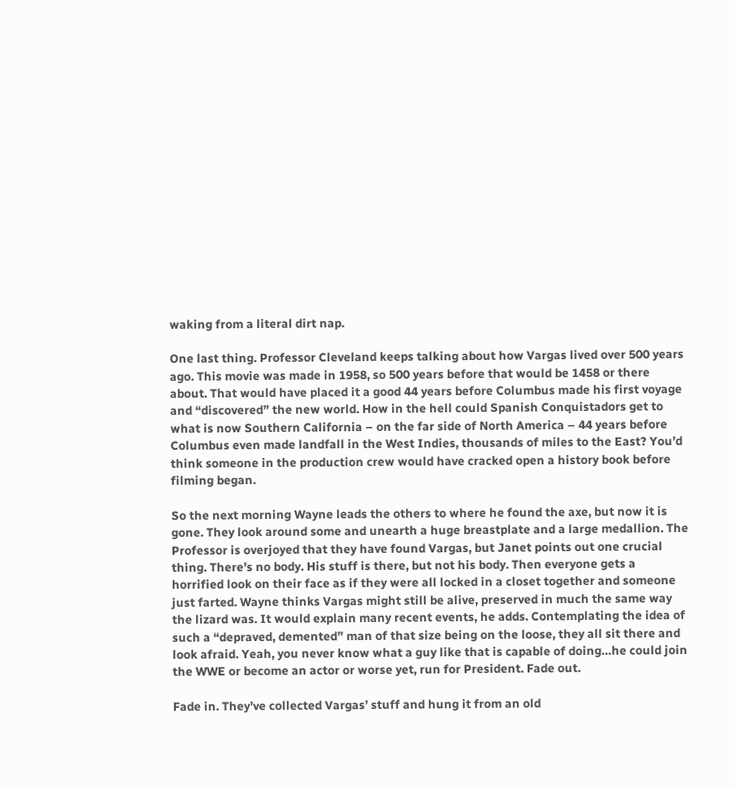waking from a literal dirt nap.

One last thing. Professor Cleveland keeps talking about how Vargas lived over 500 years ago. This movie was made in 1958, so 500 years before that would be 1458 or there about. That would have placed it a good 44 years before Columbus made his first voyage and “discovered” the new world. How in the hell could Spanish Conquistadors get to what is now Southern California – on the far side of North America – 44 years before Columbus even made landfall in the West Indies, thousands of miles to the East? You’d think someone in the production crew would have cracked open a history book before filming began.

So the next morning Wayne leads the others to where he found the axe, but now it is gone. They look around some and unearth a huge breastplate and a large medallion. The Professor is overjoyed that they have found Vargas, but Janet points out one crucial thing. There’s no body. His stuff is there, but not his body. Then everyone gets a horrified look on their face as if they were all locked in a closet together and someone just farted. Wayne thinks Vargas might still be alive, preserved in much the same way the lizard was. It would explain many recent events, he adds. Contemplating the idea of such a “depraved, demented” man of that size being on the loose, they all sit there and look afraid. Yeah, you never know what a guy like that is capable of doing…he could join the WWE or become an actor or worse yet, run for President. Fade out.

Fade in. They’ve collected Vargas’ stuff and hung it from an old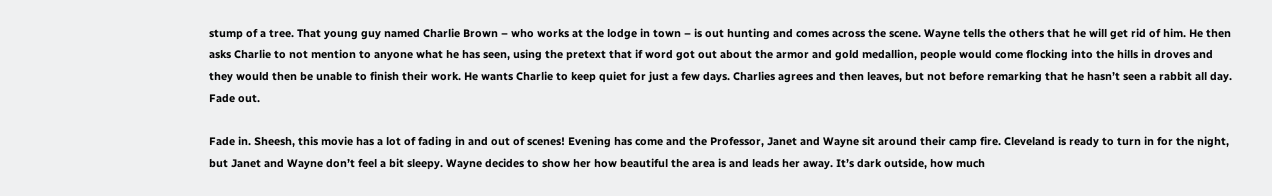stump of a tree. That young guy named Charlie Brown – who works at the lodge in town – is out hunting and comes across the scene. Wayne tells the others that he will get rid of him. He then asks Charlie to not mention to anyone what he has seen, using the pretext that if word got out about the armor and gold medallion, people would come flocking into the hills in droves and they would then be unable to finish their work. He wants Charlie to keep quiet for just a few days. Charlies agrees and then leaves, but not before remarking that he hasn’t seen a rabbit all day. Fade out.

Fade in. Sheesh, this movie has a lot of fading in and out of scenes! Evening has come and the Professor, Janet and Wayne sit around their camp fire. Cleveland is ready to turn in for the night, but Janet and Wayne don’t feel a bit sleepy. Wayne decides to show her how beautiful the area is and leads her away. It’s dark outside, how much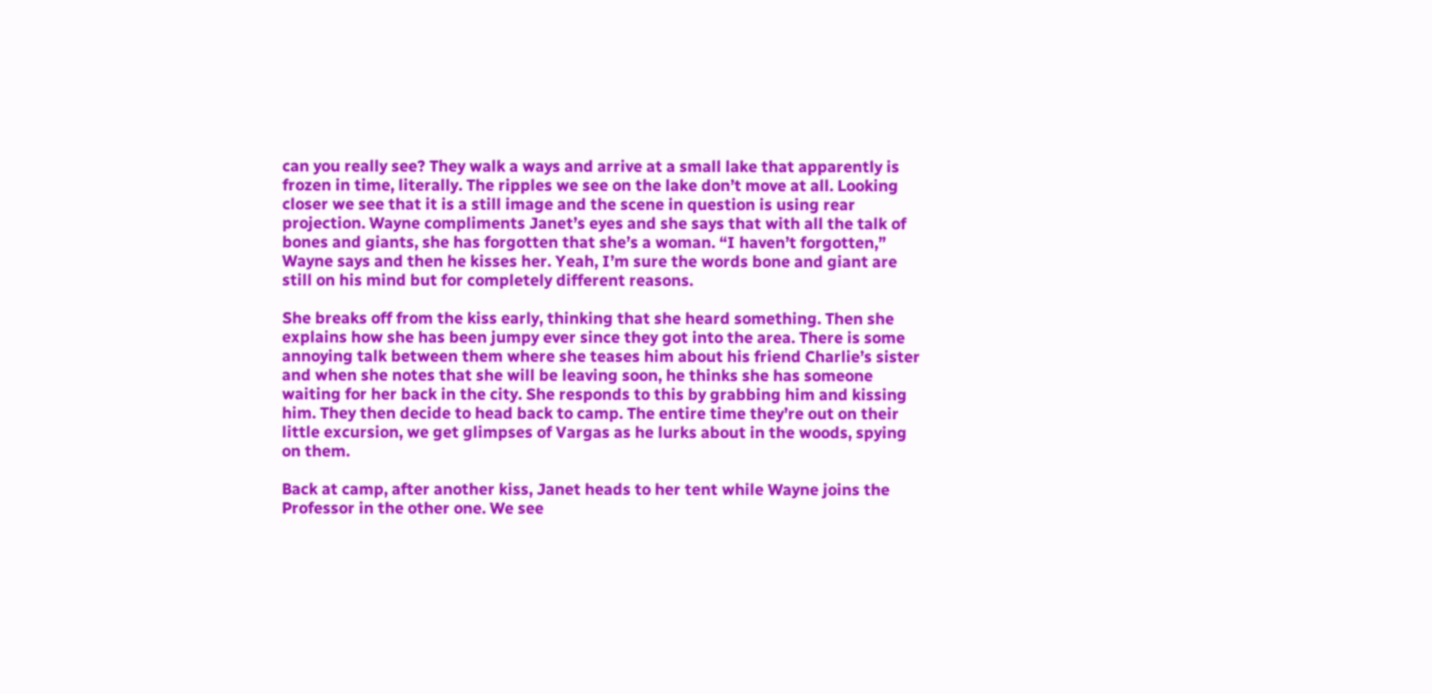can you really see? They walk a ways and arrive at a small lake that apparently is frozen in time, literally. The ripples we see on the lake don’t move at all. Looking closer we see that it is a still image and the scene in question is using rear projection. Wayne compliments Janet’s eyes and she says that with all the talk of bones and giants, she has forgotten that she’s a woman. “I haven’t forgotten,” Wayne says and then he kisses her. Yeah, I’m sure the words bone and giant are still on his mind but for completely different reasons.

She breaks off from the kiss early, thinking that she heard something. Then she explains how she has been jumpy ever since they got into the area. There is some annoying talk between them where she teases him about his friend Charlie’s sister and when she notes that she will be leaving soon, he thinks she has someone waiting for her back in the city. She responds to this by grabbing him and kissing him. They then decide to head back to camp. The entire time they’re out on their little excursion, we get glimpses of Vargas as he lurks about in the woods, spying on them.

Back at camp, after another kiss, Janet heads to her tent while Wayne joins the Professor in the other one. We see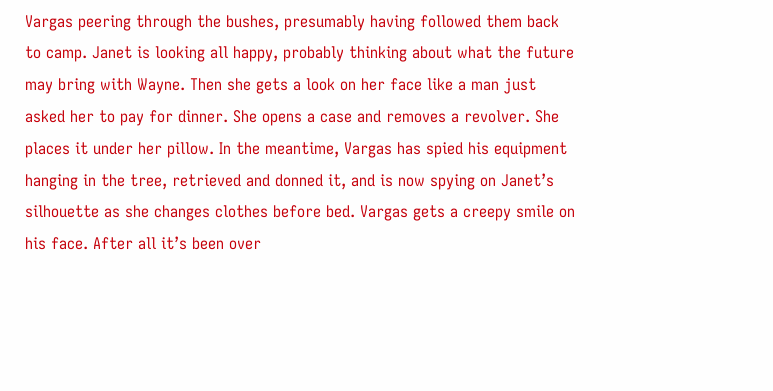Vargas peering through the bushes, presumably having followed them back to camp. Janet is looking all happy, probably thinking about what the future may bring with Wayne. Then she gets a look on her face like a man just asked her to pay for dinner. She opens a case and removes a revolver. She places it under her pillow. In the meantime, Vargas has spied his equipment hanging in the tree, retrieved and donned it, and is now spying on Janet’s silhouette as she changes clothes before bed. Vargas gets a creepy smile on his face. After all it’s been over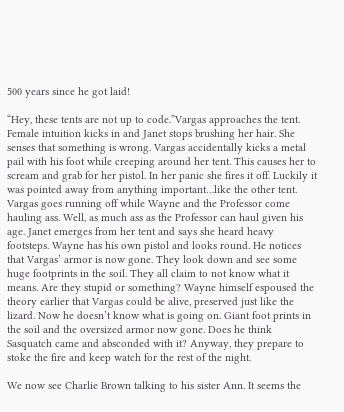500 years since he got laid!

“Hey, these tents are not up to code.”Vargas approaches the tent. Female intuition kicks in and Janet stops brushing her hair. She senses that something is wrong. Vargas accidentally kicks a metal pail with his foot while creeping around her tent. This causes her to scream and grab for her pistol. In her panic she fires it off. Luckily it was pointed away from anything important…like the other tent. Vargas goes running off while Wayne and the Professor come hauling ass. Well, as much ass as the Professor can haul given his age. Janet emerges from her tent and says she heard heavy footsteps. Wayne has his own pistol and looks round. He notices that Vargas’ armor is now gone. They look down and see some huge footprints in the soil. They all claim to not know what it means. Are they stupid or something? Wayne himself espoused the theory earlier that Vargas could be alive, preserved just like the lizard. Now he doesn’t know what is going on. Giant foot prints in the soil and the oversized armor now gone. Does he think Sasquatch came and absconded with it? Anyway, they prepare to stoke the fire and keep watch for the rest of the night.

We now see Charlie Brown talking to his sister Ann. It seems the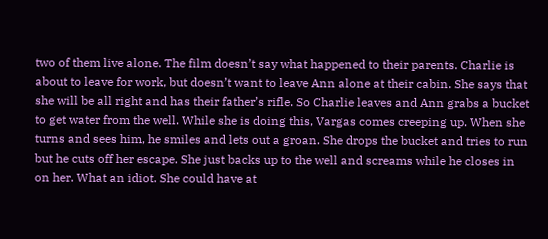two of them live alone. The film doesn’t say what happened to their parents. Charlie is about to leave for work, but doesn’t want to leave Ann alone at their cabin. She says that she will be all right and has their father’s rifle. So Charlie leaves and Ann grabs a bucket to get water from the well. While she is doing this, Vargas comes creeping up. When she turns and sees him, he smiles and lets out a groan. She drops the bucket and tries to run but he cuts off her escape. She just backs up to the well and screams while he closes in on her. What an idiot. She could have at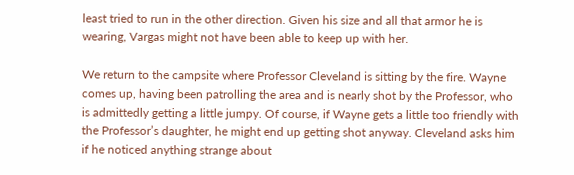least tried to run in the other direction. Given his size and all that armor he is wearing, Vargas might not have been able to keep up with her.

We return to the campsite where Professor Cleveland is sitting by the fire. Wayne comes up, having been patrolling the area and is nearly shot by the Professor, who is admittedly getting a little jumpy. Of course, if Wayne gets a little too friendly with the Professor’s daughter, he might end up getting shot anyway. Cleveland asks him if he noticed anything strange about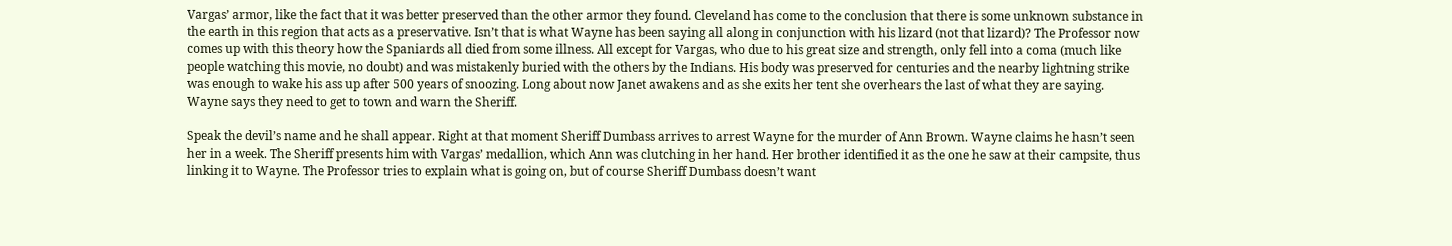Vargas’ armor, like the fact that it was better preserved than the other armor they found. Cleveland has come to the conclusion that there is some unknown substance in the earth in this region that acts as a preservative. Isn’t that is what Wayne has been saying all along in conjunction with his lizard (not that lizard)? The Professor now comes up with this theory how the Spaniards all died from some illness. All except for Vargas, who due to his great size and strength, only fell into a coma (much like people watching this movie, no doubt) and was mistakenly buried with the others by the Indians. His body was preserved for centuries and the nearby lightning strike was enough to wake his ass up after 500 years of snoozing. Long about now Janet awakens and as she exits her tent she overhears the last of what they are saying. Wayne says they need to get to town and warn the Sheriff.

Speak the devil’s name and he shall appear. Right at that moment Sheriff Dumbass arrives to arrest Wayne for the murder of Ann Brown. Wayne claims he hasn’t seen her in a week. The Sheriff presents him with Vargas’ medallion, which Ann was clutching in her hand. Her brother identified it as the one he saw at their campsite, thus linking it to Wayne. The Professor tries to explain what is going on, but of course Sheriff Dumbass doesn’t want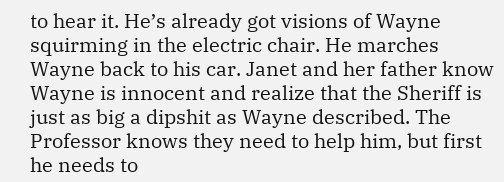to hear it. He’s already got visions of Wayne squirming in the electric chair. He marches Wayne back to his car. Janet and her father know Wayne is innocent and realize that the Sheriff is just as big a dipshit as Wayne described. The Professor knows they need to help him, but first he needs to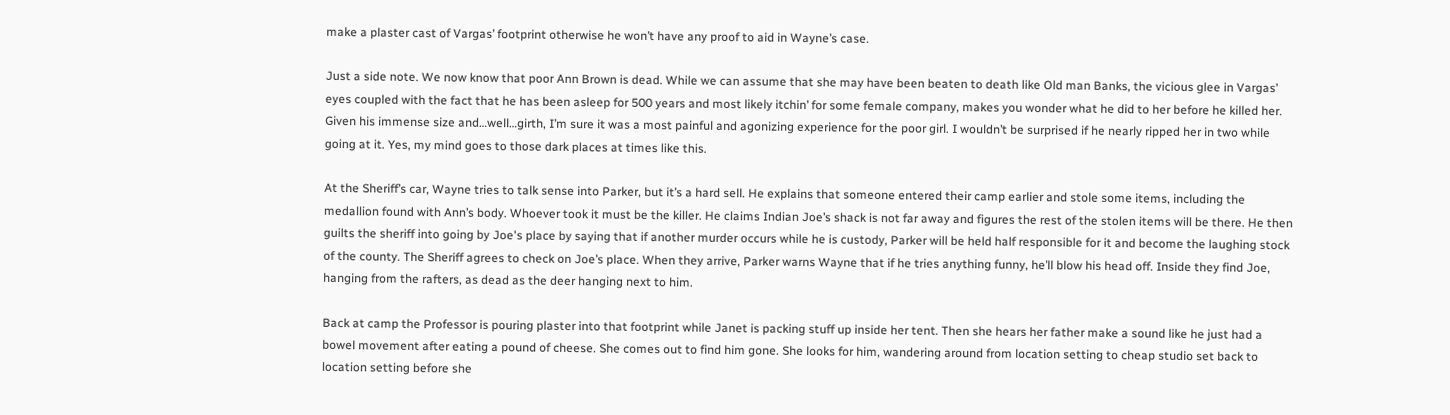make a plaster cast of Vargas’ footprint otherwise he won’t have any proof to aid in Wayne’s case.

Just a side note. We now know that poor Ann Brown is dead. While we can assume that she may have been beaten to death like Old man Banks, the vicious glee in Vargas’ eyes coupled with the fact that he has been asleep for 500 years and most likely itchin’ for some female company, makes you wonder what he did to her before he killed her. Given his immense size and…well…girth, I’m sure it was a most painful and agonizing experience for the poor girl. I wouldn’t be surprised if he nearly ripped her in two while going at it. Yes, my mind goes to those dark places at times like this.

At the Sheriff’s car, Wayne tries to talk sense into Parker, but it’s a hard sell. He explains that someone entered their camp earlier and stole some items, including the medallion found with Ann’s body. Whoever took it must be the killer. He claims Indian Joe’s shack is not far away and figures the rest of the stolen items will be there. He then guilts the sheriff into going by Joe's place by saying that if another murder occurs while he is custody, Parker will be held half responsible for it and become the laughing stock of the county. The Sheriff agrees to check on Joe’s place. When they arrive, Parker warns Wayne that if he tries anything funny, he’ll blow his head off. Inside they find Joe, hanging from the rafters, as dead as the deer hanging next to him.

Back at camp the Professor is pouring plaster into that footprint while Janet is packing stuff up inside her tent. Then she hears her father make a sound like he just had a bowel movement after eating a pound of cheese. She comes out to find him gone. She looks for him, wandering around from location setting to cheap studio set back to location setting before she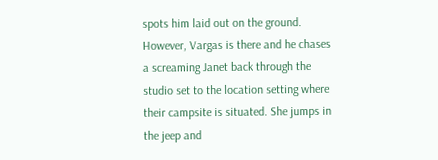spots him laid out on the ground. However, Vargas is there and he chases a screaming Janet back through the studio set to the location setting where their campsite is situated. She jumps in the jeep and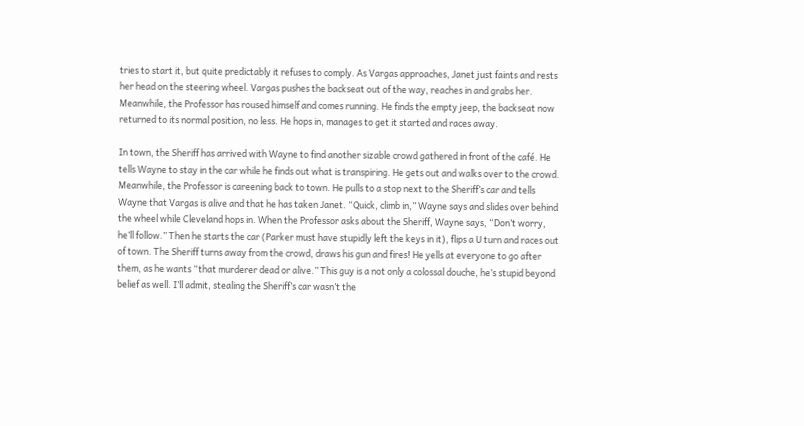tries to start it, but quite predictably it refuses to comply. As Vargas approaches, Janet just faints and rests her head on the steering wheel. Vargas pushes the backseat out of the way, reaches in and grabs her. Meanwhile, the Professor has roused himself and comes running. He finds the empty jeep, the backseat now returned to its normal position, no less. He hops in, manages to get it started and races away.

In town, the Sheriff has arrived with Wayne to find another sizable crowd gathered in front of the café. He tells Wayne to stay in the car while he finds out what is transpiring. He gets out and walks over to the crowd. Meanwhile, the Professor is careening back to town. He pulls to a stop next to the Sheriff’s car and tells Wayne that Vargas is alive and that he has taken Janet. “Quick, climb in,” Wayne says and slides over behind the wheel while Cleveland hops in. When the Professor asks about the Sheriff, Wayne says, “Don’t worry, he’ll follow.” Then he starts the car (Parker must have stupidly left the keys in it), flips a U turn and races out of town. The Sheriff turns away from the crowd, draws his gun and fires! He yells at everyone to go after them, as he wants “that murderer dead or alive.” This guy is a not only a colossal douche, he’s stupid beyond belief as well. I’ll admit, stealing the Sheriff’s car wasn’t the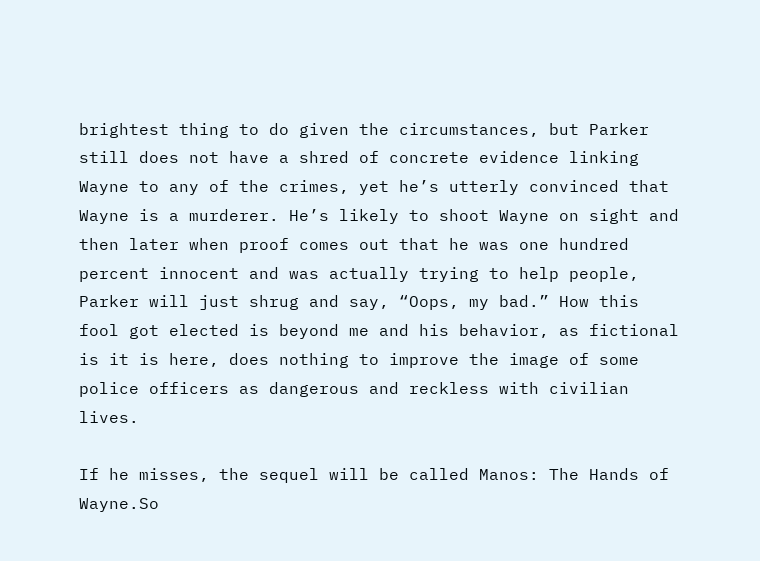brightest thing to do given the circumstances, but Parker still does not have a shred of concrete evidence linking Wayne to any of the crimes, yet he’s utterly convinced that Wayne is a murderer. He’s likely to shoot Wayne on sight and then later when proof comes out that he was one hundred percent innocent and was actually trying to help people, Parker will just shrug and say, “Oops, my bad.” How this fool got elected is beyond me and his behavior, as fictional is it is here, does nothing to improve the image of some police officers as dangerous and reckless with civilian lives.

If he misses, the sequel will be called Manos: The Hands of Wayne.So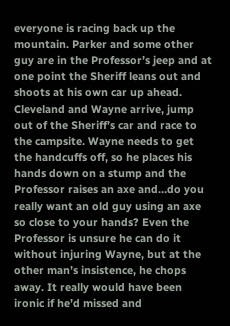everyone is racing back up the mountain. Parker and some other guy are in the Professor’s jeep and at one point the Sheriff leans out and shoots at his own car up ahead. Cleveland and Wayne arrive, jump out of the Sheriff’s car and race to the campsite. Wayne needs to get the handcuffs off, so he places his hands down on a stump and the Professor raises an axe and…do you really want an old guy using an axe so close to your hands? Even the Professor is unsure he can do it without injuring Wayne, but at the other man’s insistence, he chops away. It really would have been ironic if he’d missed and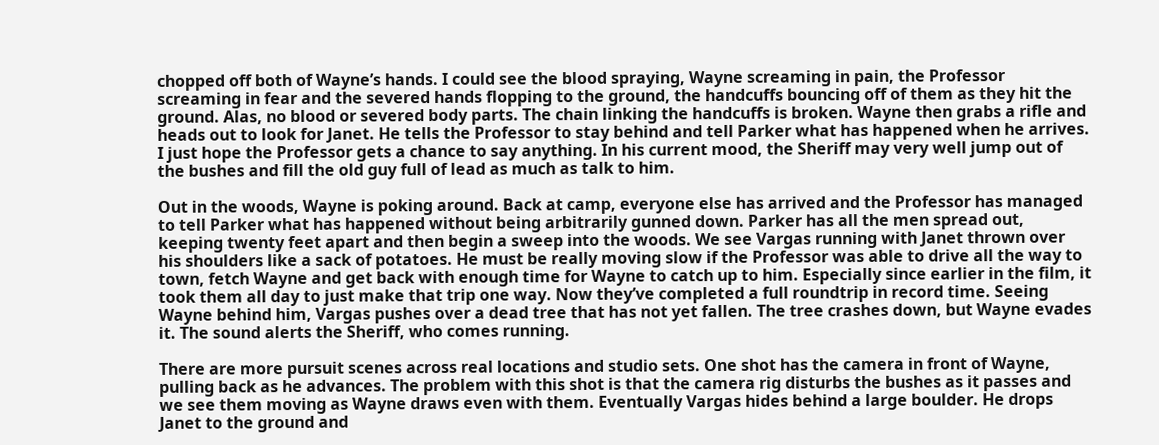chopped off both of Wayne’s hands. I could see the blood spraying, Wayne screaming in pain, the Professor screaming in fear and the severed hands flopping to the ground, the handcuffs bouncing off of them as they hit the ground. Alas, no blood or severed body parts. The chain linking the handcuffs is broken. Wayne then grabs a rifle and heads out to look for Janet. He tells the Professor to stay behind and tell Parker what has happened when he arrives. I just hope the Professor gets a chance to say anything. In his current mood, the Sheriff may very well jump out of the bushes and fill the old guy full of lead as much as talk to him.

Out in the woods, Wayne is poking around. Back at camp, everyone else has arrived and the Professor has managed to tell Parker what has happened without being arbitrarily gunned down. Parker has all the men spread out, keeping twenty feet apart and then begin a sweep into the woods. We see Vargas running with Janet thrown over his shoulders like a sack of potatoes. He must be really moving slow if the Professor was able to drive all the way to town, fetch Wayne and get back with enough time for Wayne to catch up to him. Especially since earlier in the film, it took them all day to just make that trip one way. Now they’ve completed a full roundtrip in record time. Seeing Wayne behind him, Vargas pushes over a dead tree that has not yet fallen. The tree crashes down, but Wayne evades it. The sound alerts the Sheriff, who comes running.

There are more pursuit scenes across real locations and studio sets. One shot has the camera in front of Wayne, pulling back as he advances. The problem with this shot is that the camera rig disturbs the bushes as it passes and we see them moving as Wayne draws even with them. Eventually Vargas hides behind a large boulder. He drops Janet to the ground and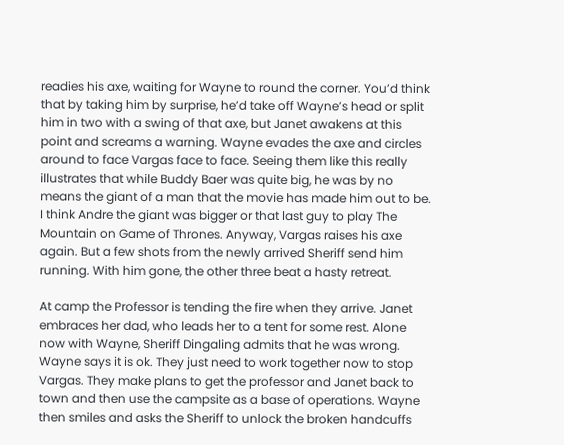readies his axe, waiting for Wayne to round the corner. You’d think that by taking him by surprise, he’d take off Wayne’s head or split him in two with a swing of that axe, but Janet awakens at this point and screams a warning. Wayne evades the axe and circles around to face Vargas face to face. Seeing them like this really illustrates that while Buddy Baer was quite big, he was by no means the giant of a man that the movie has made him out to be. I think Andre the giant was bigger or that last guy to play The Mountain on Game of Thrones. Anyway, Vargas raises his axe again. But a few shots from the newly arrived Sheriff send him running. With him gone, the other three beat a hasty retreat.

At camp the Professor is tending the fire when they arrive. Janet embraces her dad, who leads her to a tent for some rest. Alone now with Wayne, Sheriff Dingaling admits that he was wrong. Wayne says it is ok. They just need to work together now to stop Vargas. They make plans to get the professor and Janet back to town and then use the campsite as a base of operations. Wayne then smiles and asks the Sheriff to unlock the broken handcuffs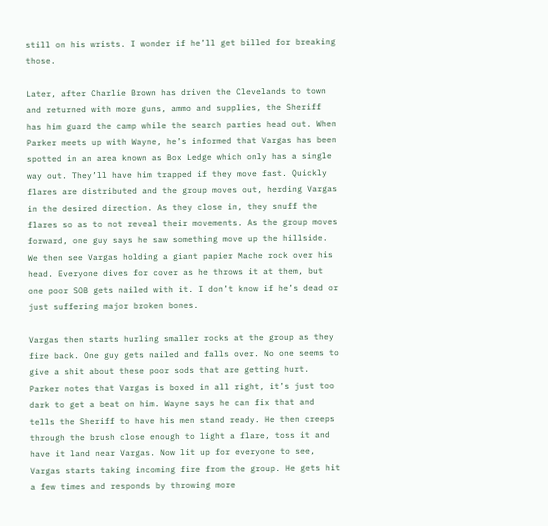still on his wrists. I wonder if he’ll get billed for breaking those.

Later, after Charlie Brown has driven the Clevelands to town and returned with more guns, ammo and supplies, the Sheriff has him guard the camp while the search parties head out. When Parker meets up with Wayne, he’s informed that Vargas has been spotted in an area known as Box Ledge which only has a single way out. They’ll have him trapped if they move fast. Quickly flares are distributed and the group moves out, herding Vargas in the desired direction. As they close in, they snuff the flares so as to not reveal their movements. As the group moves forward, one guy says he saw something move up the hillside. We then see Vargas holding a giant papier Mache rock over his head. Everyone dives for cover as he throws it at them, but one poor SOB gets nailed with it. I don’t know if he’s dead or just suffering major broken bones.

Vargas then starts hurling smaller rocks at the group as they fire back. One guy gets nailed and falls over. No one seems to give a shit about these poor sods that are getting hurt. Parker notes that Vargas is boxed in all right, it’s just too dark to get a beat on him. Wayne says he can fix that and tells the Sheriff to have his men stand ready. He then creeps through the brush close enough to light a flare, toss it and have it land near Vargas. Now lit up for everyone to see, Vargas starts taking incoming fire from the group. He gets hit a few times and responds by throwing more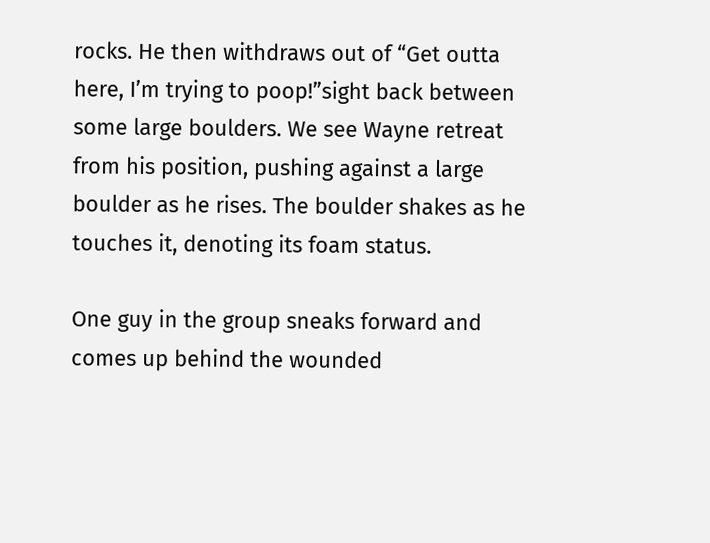rocks. He then withdraws out of “Get outta here, I’m trying to poop!”sight back between some large boulders. We see Wayne retreat from his position, pushing against a large boulder as he rises. The boulder shakes as he touches it, denoting its foam status.

One guy in the group sneaks forward and comes up behind the wounded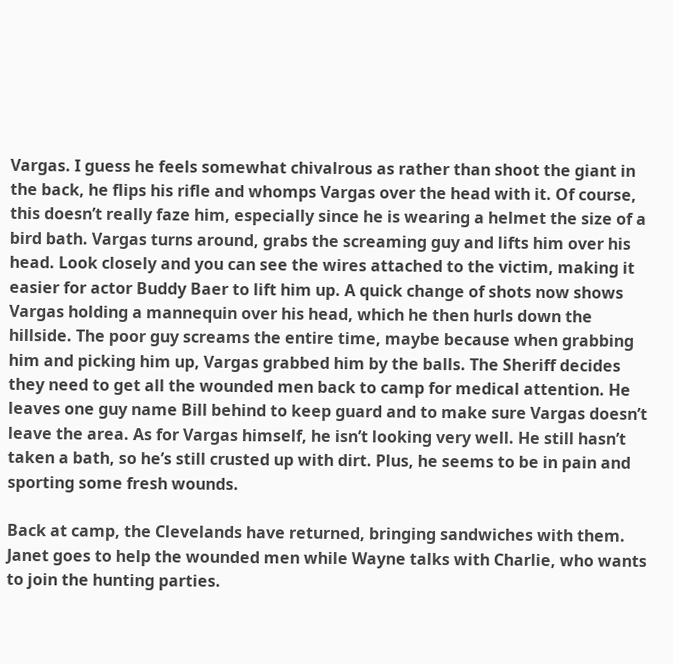Vargas. I guess he feels somewhat chivalrous as rather than shoot the giant in the back, he flips his rifle and whomps Vargas over the head with it. Of course, this doesn’t really faze him, especially since he is wearing a helmet the size of a bird bath. Vargas turns around, grabs the screaming guy and lifts him over his head. Look closely and you can see the wires attached to the victim, making it easier for actor Buddy Baer to lift him up. A quick change of shots now shows Vargas holding a mannequin over his head, which he then hurls down the hillside. The poor guy screams the entire time, maybe because when grabbing him and picking him up, Vargas grabbed him by the balls. The Sheriff decides they need to get all the wounded men back to camp for medical attention. He leaves one guy name Bill behind to keep guard and to make sure Vargas doesn’t leave the area. As for Vargas himself, he isn’t looking very well. He still hasn’t taken a bath, so he’s still crusted up with dirt. Plus, he seems to be in pain and sporting some fresh wounds.

Back at camp, the Clevelands have returned, bringing sandwiches with them. Janet goes to help the wounded men while Wayne talks with Charlie, who wants to join the hunting parties.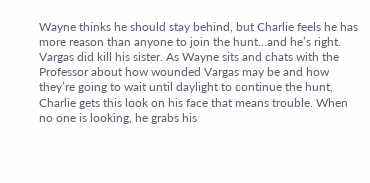Wayne thinks he should stay behind, but Charlie feels he has more reason than anyone to join the hunt…and he’s right. Vargas did kill his sister. As Wayne sits and chats with the Professor about how wounded Vargas may be and how they’re going to wait until daylight to continue the hunt, Charlie gets this look on his face that means trouble. When no one is looking, he grabs his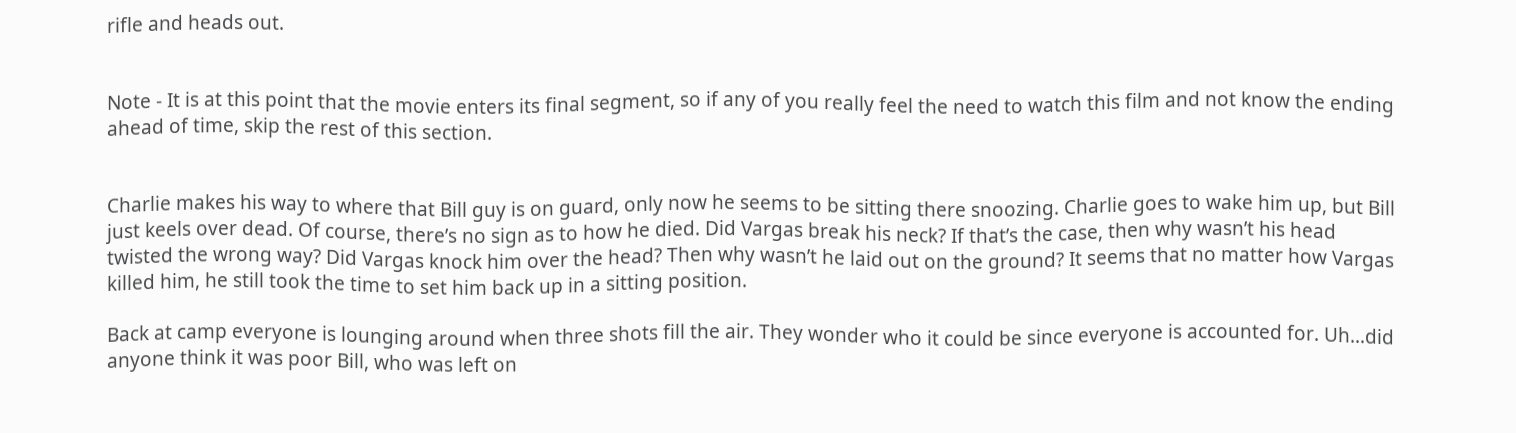rifle and heads out.


Note - It is at this point that the movie enters its final segment, so if any of you really feel the need to watch this film and not know the ending ahead of time, skip the rest of this section.


Charlie makes his way to where that Bill guy is on guard, only now he seems to be sitting there snoozing. Charlie goes to wake him up, but Bill just keels over dead. Of course, there’s no sign as to how he died. Did Vargas break his neck? If that’s the case, then why wasn’t his head twisted the wrong way? Did Vargas knock him over the head? Then why wasn’t he laid out on the ground? It seems that no matter how Vargas killed him, he still took the time to set him back up in a sitting position.

Back at camp everyone is lounging around when three shots fill the air. They wonder who it could be since everyone is accounted for. Uh…did anyone think it was poor Bill, who was left on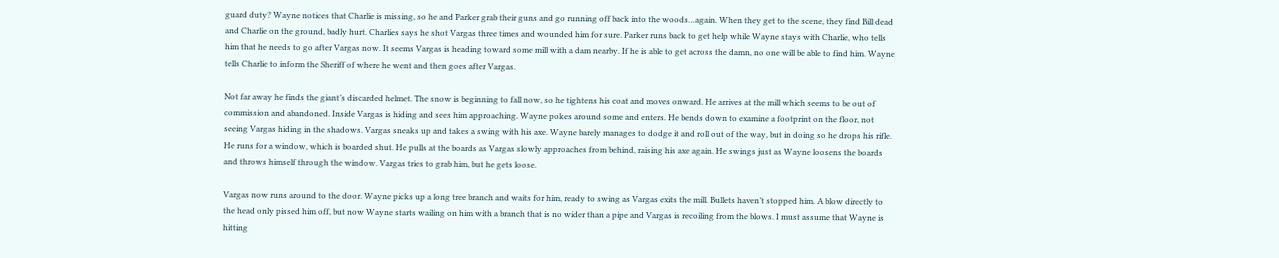guard duty? Wayne notices that Charlie is missing, so he and Parker grab their guns and go running off back into the woods…again. When they get to the scene, they find Bill dead and Charlie on the ground, badly hurt. Charlies says he shot Vargas three times and wounded him for sure. Parker runs back to get help while Wayne stays with Charlie, who tells him that he needs to go after Vargas now. It seems Vargas is heading toward some mill with a dam nearby. If he is able to get across the damn, no one will be able to find him. Wayne tells Charlie to inform the Sheriff of where he went and then goes after Vargas.

Not far away he finds the giant’s discarded helmet. The snow is beginning to fall now, so he tightens his coat and moves onward. He arrives at the mill which seems to be out of commission and abandoned. Inside Vargas is hiding and sees him approaching. Wayne pokes around some and enters. He bends down to examine a footprint on the floor, not seeing Vargas hiding in the shadows. Vargas sneaks up and takes a swing with his axe. Wayne barely manages to dodge it and roll out of the way, but in doing so he drops his rifle. He runs for a window, which is boarded shut. He pulls at the boards as Vargas slowly approaches from behind, raising his axe again. He swings just as Wayne loosens the boards and throws himself through the window. Vargas tries to grab him, but he gets loose.

Vargas now runs around to the door. Wayne picks up a long tree branch and waits for him, ready to swing as Vargas exits the mill. Bullets haven’t stopped him. A blow directly to the head only pissed him off, but now Wayne starts wailing on him with a branch that is no wider than a pipe and Vargas is recoiling from the blows. I must assume that Wayne is hitting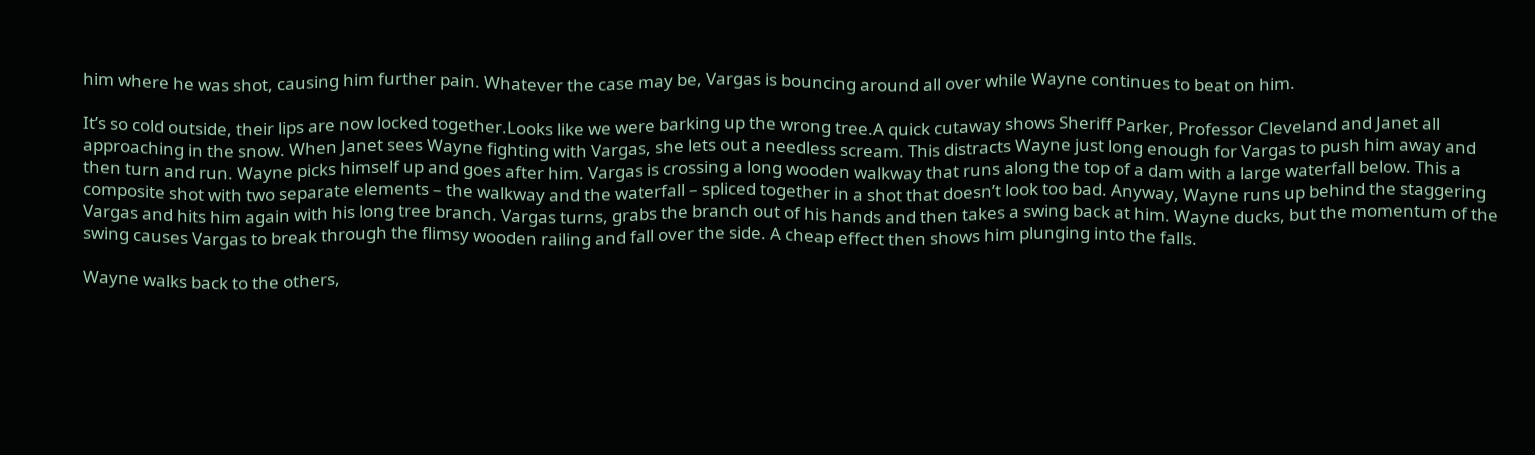him where he was shot, causing him further pain. Whatever the case may be, Vargas is bouncing around all over while Wayne continues to beat on him.

It’s so cold outside, their lips are now locked together.Looks like we were barking up the wrong tree.A quick cutaway shows Sheriff Parker, Professor Cleveland and Janet all approaching in the snow. When Janet sees Wayne fighting with Vargas, she lets out a needless scream. This distracts Wayne just long enough for Vargas to push him away and then turn and run. Wayne picks himself up and goes after him. Vargas is crossing a long wooden walkway that runs along the top of a dam with a large waterfall below. This a composite shot with two separate elements – the walkway and the waterfall – spliced together in a shot that doesn’t look too bad. Anyway, Wayne runs up behind the staggering Vargas and hits him again with his long tree branch. Vargas turns, grabs the branch out of his hands and then takes a swing back at him. Wayne ducks, but the momentum of the swing causes Vargas to break through the flimsy wooden railing and fall over the side. A cheap effect then shows him plunging into the falls.

Wayne walks back to the others,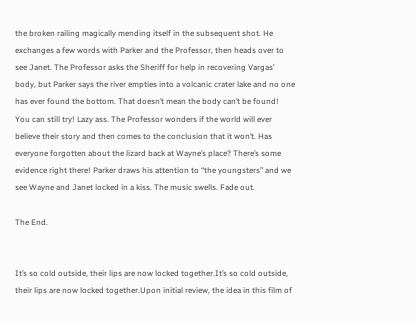the broken railing magically mending itself in the subsequent shot. He exchanges a few words with Parker and the Professor, then heads over to see Janet. The Professor asks the Sheriff for help in recovering Vargas’ body, but Parker says the river empties into a volcanic crater lake and no one has ever found the bottom. That doesn’t mean the body can’t be found! You can still try! Lazy ass. The Professor wonders if the world will ever believe their story and then comes to the conclusion that it won’t. Has everyone forgotten about the lizard back at Wayne’s place? There’s some evidence right there! Parker draws his attention to “the youngsters” and we see Wayne and Janet locked in a kiss. The music swells. Fade out.

The End.


It’s so cold outside, their lips are now locked together.It’s so cold outside, their lips are now locked together.Upon initial review, the idea in this film of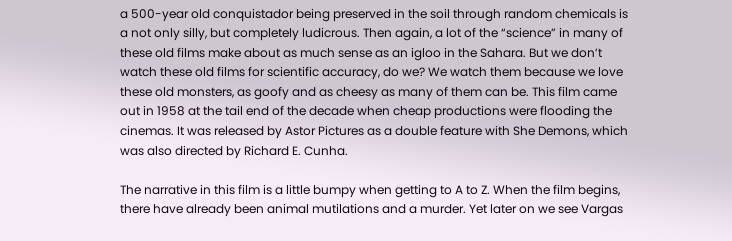a 500-year old conquistador being preserved in the soil through random chemicals is a not only silly, but completely ludicrous. Then again, a lot of the “science” in many of these old films make about as much sense as an igloo in the Sahara. But we don’t watch these old films for scientific accuracy, do we? We watch them because we love these old monsters, as goofy and as cheesy as many of them can be. This film came out in 1958 at the tail end of the decade when cheap productions were flooding the cinemas. It was released by Astor Pictures as a double feature with She Demons, which was also directed by Richard E. Cunha.

The narrative in this film is a little bumpy when getting to A to Z. When the film begins, there have already been animal mutilations and a murder. Yet later on we see Vargas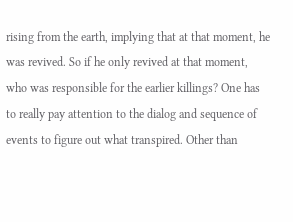rising from the earth, implying that at that moment, he was revived. So if he only revived at that moment, who was responsible for the earlier killings? One has to really pay attention to the dialog and sequence of events to figure out what transpired. Other than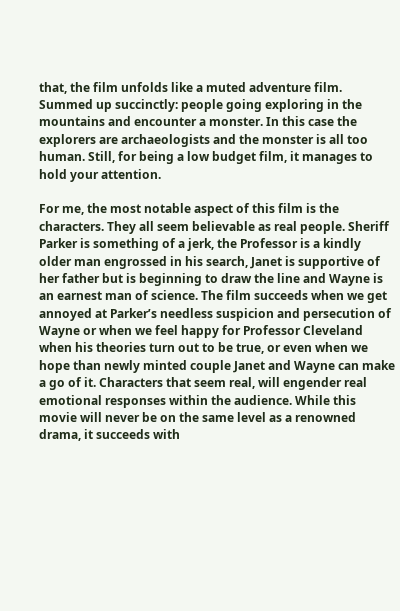that, the film unfolds like a muted adventure film. Summed up succinctly: people going exploring in the mountains and encounter a monster. In this case the explorers are archaeologists and the monster is all too human. Still, for being a low budget film, it manages to hold your attention.

For me, the most notable aspect of this film is the characters. They all seem believable as real people. Sheriff Parker is something of a jerk, the Professor is a kindly older man engrossed in his search, Janet is supportive of her father but is beginning to draw the line and Wayne is an earnest man of science. The film succeeds when we get annoyed at Parker’s needless suspicion and persecution of Wayne or when we feel happy for Professor Cleveland when his theories turn out to be true, or even when we hope than newly minted couple Janet and Wayne can make a go of it. Characters that seem real, will engender real emotional responses within the audience. While this movie will never be on the same level as a renowned drama, it succeeds with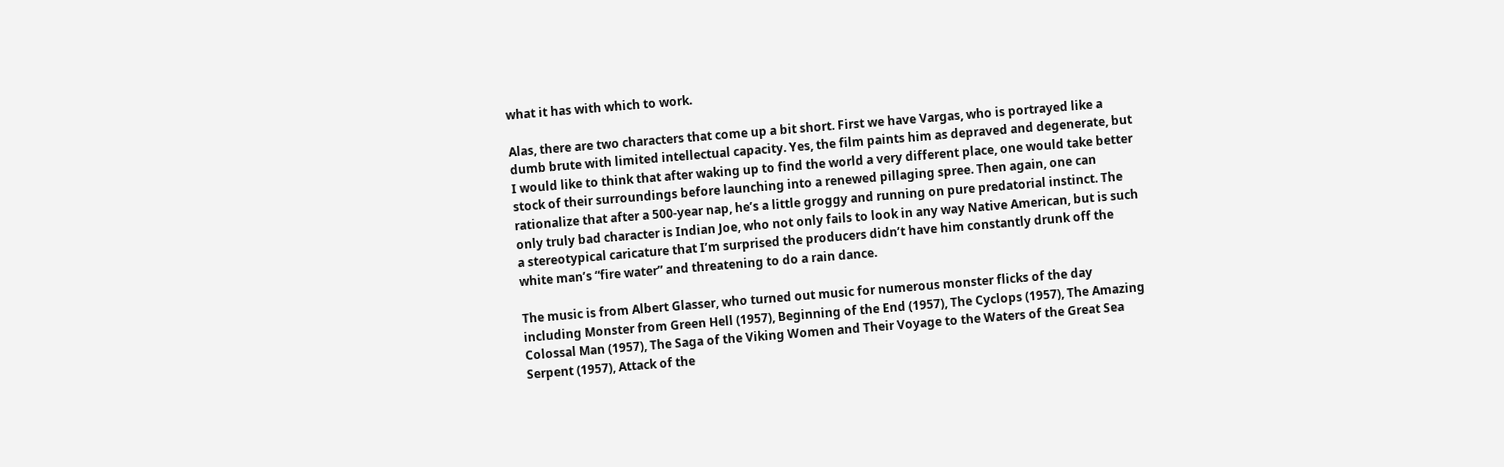what it has with which to work.

Alas, there are two characters that come up a bit short. First we have Vargas, who is portrayed like a dumb brute with limited intellectual capacity. Yes, the film paints him as depraved and degenerate, but I would like to think that after waking up to find the world a very different place, one would take better stock of their surroundings before launching into a renewed pillaging spree. Then again, one can rationalize that after a 500-year nap, he’s a little groggy and running on pure predatorial instinct. The only truly bad character is Indian Joe, who not only fails to look in any way Native American, but is such a stereotypical caricature that I’m surprised the producers didn’t have him constantly drunk off the white man’s “fire water” and threatening to do a rain dance.

The music is from Albert Glasser, who turned out music for numerous monster flicks of the day including Monster from Green Hell (1957), Beginning of the End (1957), The Cyclops (1957), The Amazing Colossal Man (1957), The Saga of the Viking Women and Their Voyage to the Waters of the Great Sea Serpent (1957), Attack of the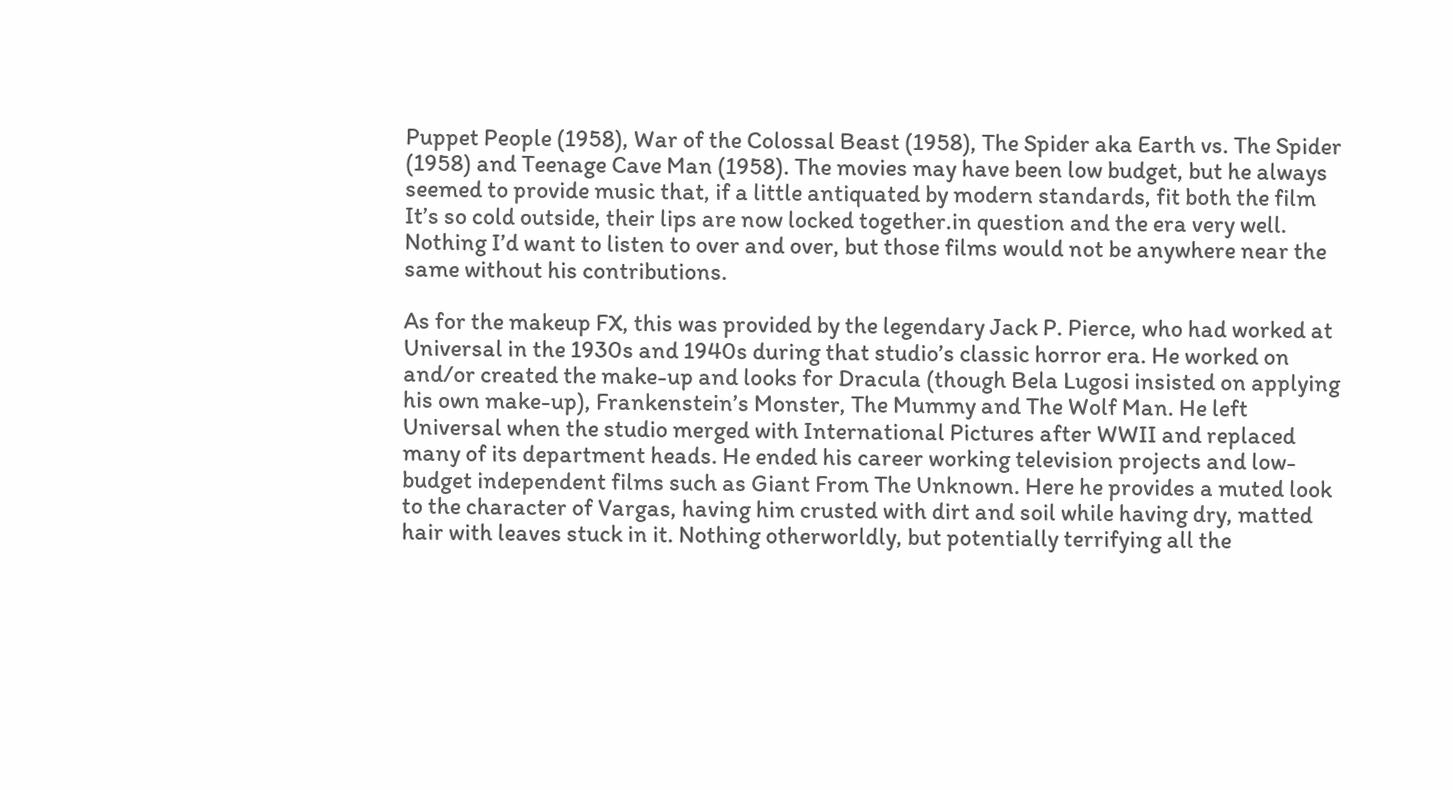Puppet People (1958), War of the Colossal Beast (1958), The Spider aka Earth vs. The Spider (1958) and Teenage Cave Man (1958). The movies may have been low budget, but he always seemed to provide music that, if a little antiquated by modern standards, fit both the film It’s so cold outside, their lips are now locked together.in question and the era very well. Nothing I’d want to listen to over and over, but those films would not be anywhere near the same without his contributions.

As for the makeup FX, this was provided by the legendary Jack P. Pierce, who had worked at Universal in the 1930s and 1940s during that studio’s classic horror era. He worked on and/or created the make-up and looks for Dracula (though Bela Lugosi insisted on applying his own make-up), Frankenstein’s Monster, The Mummy and The Wolf Man. He left Universal when the studio merged with International Pictures after WWII and replaced many of its department heads. He ended his career working television projects and low-budget independent films such as Giant From The Unknown. Here he provides a muted look to the character of Vargas, having him crusted with dirt and soil while having dry, matted hair with leaves stuck in it. Nothing otherworldly, but potentially terrifying all the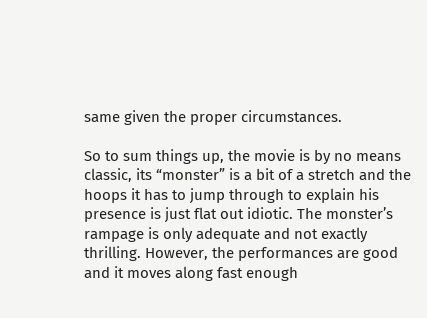same given the proper circumstances.

So to sum things up, the movie is by no means classic, its “monster” is a bit of a stretch and the hoops it has to jump through to explain his presence is just flat out idiotic. The monster’s rampage is only adequate and not exactly thrilling. However, the performances are good and it moves along fast enough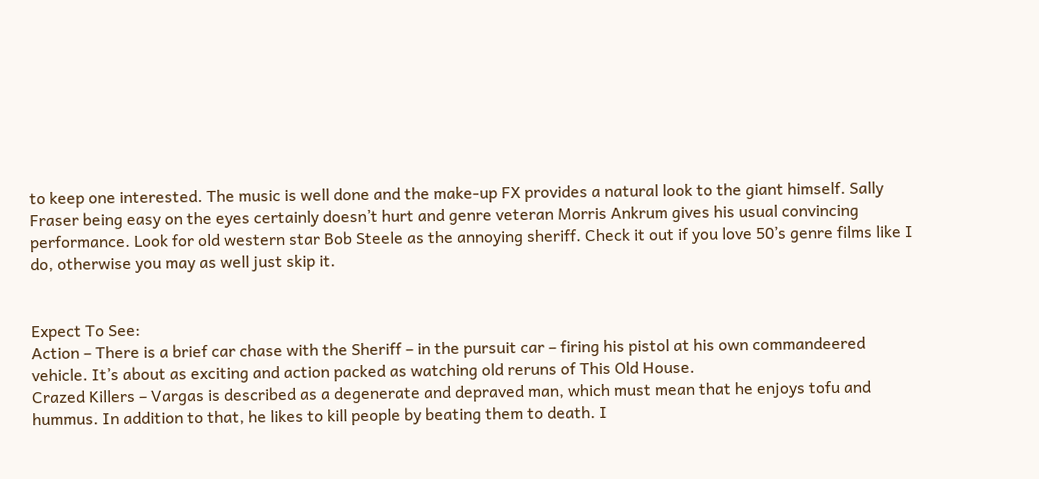to keep one interested. The music is well done and the make-up FX provides a natural look to the giant himself. Sally Fraser being easy on the eyes certainly doesn’t hurt and genre veteran Morris Ankrum gives his usual convincing performance. Look for old western star Bob Steele as the annoying sheriff. Check it out if you love 50’s genre films like I do, otherwise you may as well just skip it.


Expect To See:
Action – There is a brief car chase with the Sheriff – in the pursuit car – firing his pistol at his own commandeered vehicle. It’s about as exciting and action packed as watching old reruns of This Old House.
Crazed Killers – Vargas is described as a degenerate and depraved man, which must mean that he enjoys tofu and hummus. In addition to that, he likes to kill people by beating them to death. I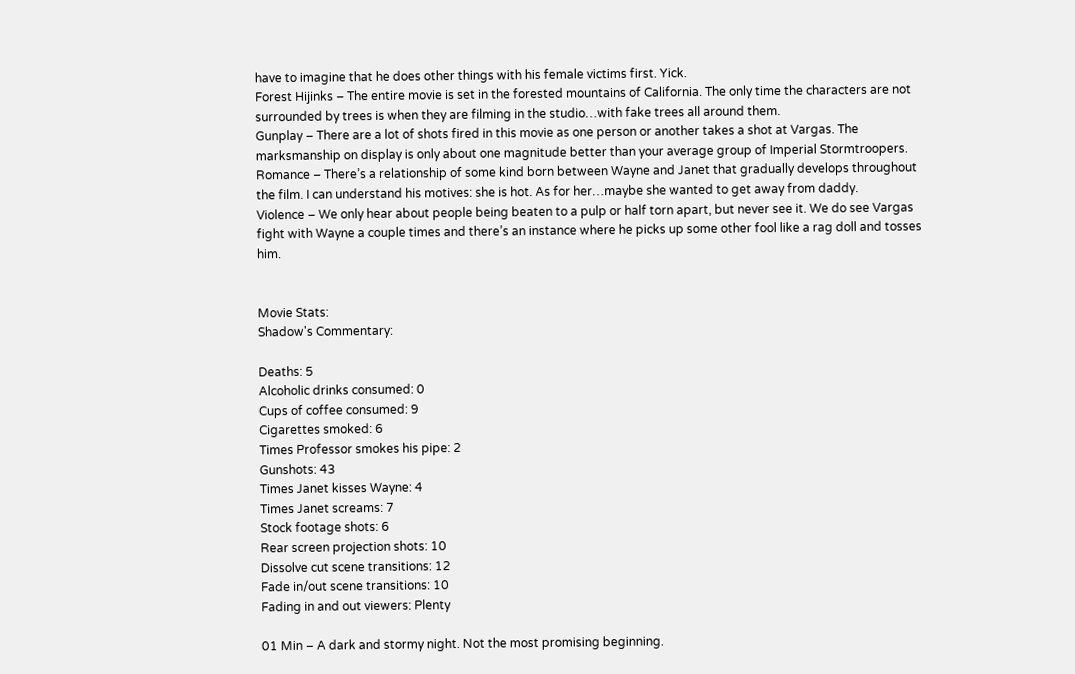have to imagine that he does other things with his female victims first. Yick.
Forest Hijinks – The entire movie is set in the forested mountains of California. The only time the characters are not surrounded by trees is when they are filming in the studio…with fake trees all around them.
Gunplay – There are a lot of shots fired in this movie as one person or another takes a shot at Vargas. The marksmanship on display is only about one magnitude better than your average group of Imperial Stormtroopers.
Romance – There’s a relationship of some kind born between Wayne and Janet that gradually develops throughout the film. I can understand his motives: she is hot. As for her…maybe she wanted to get away from daddy.
Violence – We only hear about people being beaten to a pulp or half torn apart, but never see it. We do see Vargas fight with Wayne a couple times and there’s an instance where he picks up some other fool like a rag doll and tosses him.


Movie Stats:
Shadow's Commentary:

Deaths: 5
Alcoholic drinks consumed: 0
Cups of coffee consumed: 9
Cigarettes smoked: 6
Times Professor smokes his pipe: 2
Gunshots: 43
Times Janet kisses Wayne: 4
Times Janet screams: 7
Stock footage shots: 6
Rear screen projection shots: 10
Dissolve cut scene transitions: 12
Fade in/out scene transitions: 10
Fading in and out viewers: Plenty

01 Min – A dark and stormy night. Not the most promising beginning.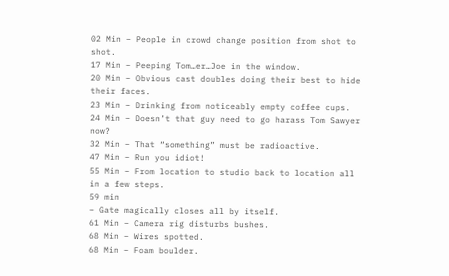02 Min – People in crowd change position from shot to shot.
17 Min – Peeping Tom…er…Joe in the window.
20 Min – Obvious cast doubles doing their best to hide their faces.
23 Min – Drinking from noticeably empty coffee cups.
24 Min – Doesn’t that guy need to go harass Tom Sawyer now?
32 Min – That “something” must be radioactive.
47 Min – Run you idiot!
55 Min – From location to studio back to location all in a few steps.
59 min
– Gate magically closes all by itself.
61 Min – Camera rig disturbs bushes.
68 Min – Wires spotted.
68 Min – Foam boulder.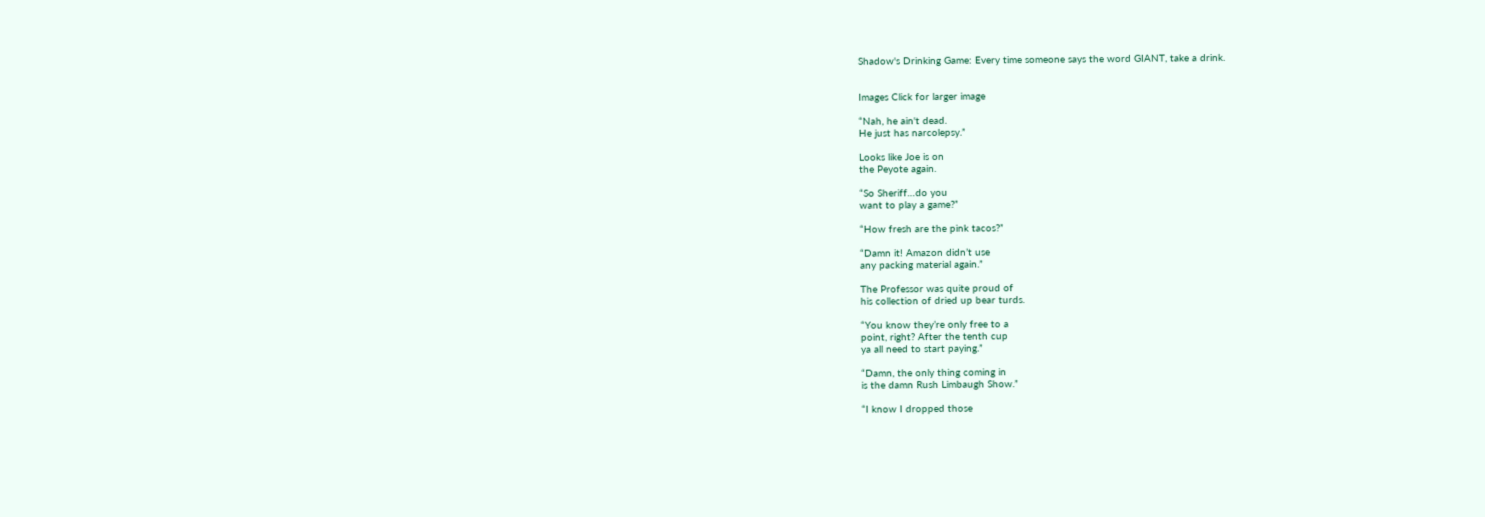Shadow's Drinking Game: Every time someone says the word GIANT, take a drink.


Images Click for larger image

“Nah, he ain't dead.
He just has narcolepsy.”

Looks like Joe is on
the Peyote again.

“So Sheriff…do you
want to play a game?”

“How fresh are the pink tacos?”

“Damn it! Amazon didn’t use
any packing material again.”

The Professor was quite proud of
his collection of dried up bear turds.

“You know they’re only free to a
point, right? After the tenth cup
ya all need to start paying.”

“Damn, the only thing coming in
is the damn Rush Limbaugh Show.”

“I know I dropped those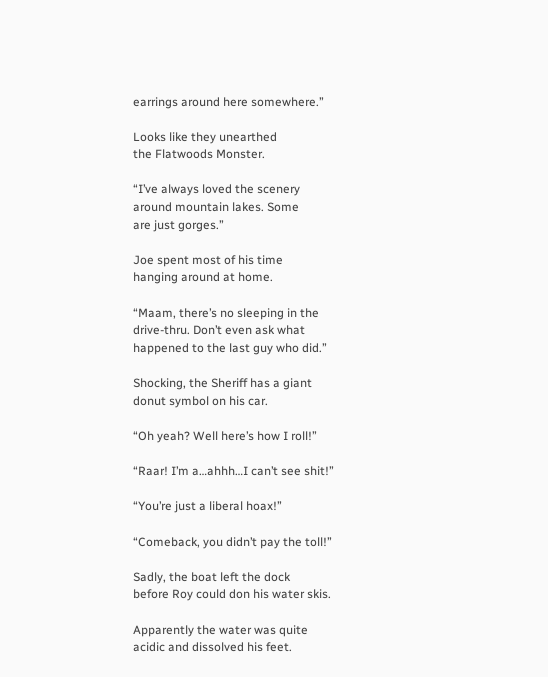earrings around here somewhere.”

Looks like they unearthed
the Flatwoods Monster.

“I’ve always loved the scenery
around mountain lakes. Some
are just gorges.”

Joe spent most of his time
hanging around at home.

“Maam, there’s no sleeping in the
drive-thru. Don’t even ask what
happened to the last guy who did.”

Shocking, the Sheriff has a giant
donut symbol on his car.

“Oh yeah? Well here’s how I roll!”

“Raar! I’m a…ahhh…I can’t see shit!”

“You’re just a liberal hoax!”

“Comeback, you didn’t pay the toll!”

Sadly, the boat left the dock
before Roy could don his water skis.

Apparently the water was quite
acidic and dissolved his feet.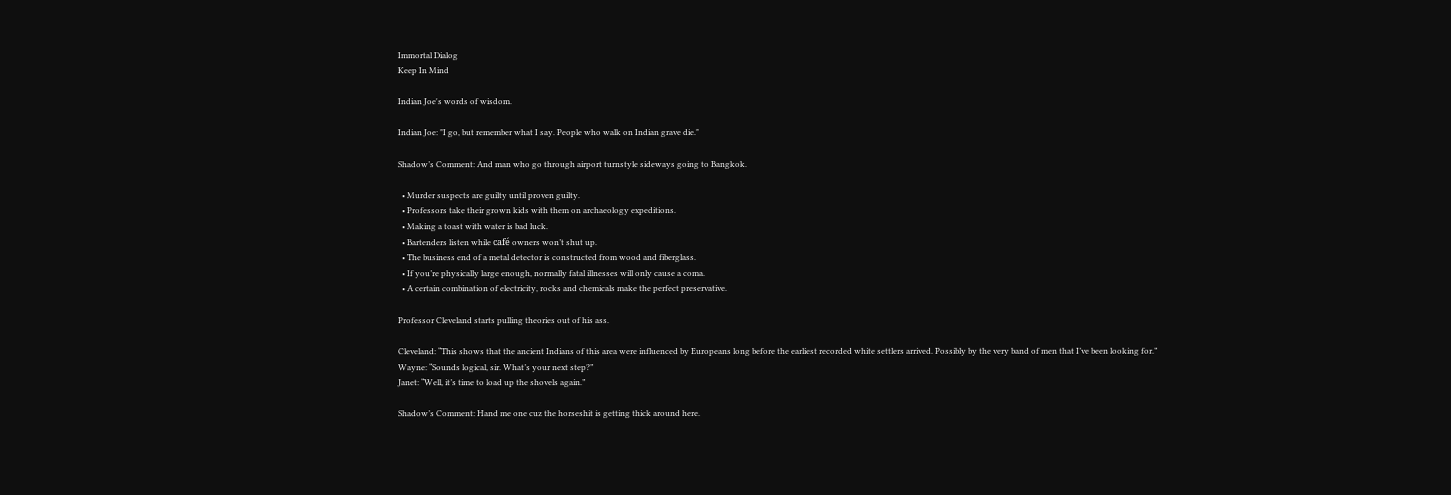Immortal Dialog
Keep In Mind

Indian Joe's words of wisdom.

Indian Joe: "I go, but remember what I say. People who walk on Indian grave die."

Shadow’s Comment: And man who go through airport turnstyle sideways going to Bangkok.

  • Murder suspects are guilty until proven guilty.
  • Professors take their grown kids with them on archaeology expeditions.
  • Making a toast with water is bad luck.
  • Bartenders listen while café owners won’t shut up.
  • The business end of a metal detector is constructed from wood and fiberglass.
  • If you’re physically large enough, normally fatal illnesses will only cause a coma.
  • A certain combination of electricity, rocks and chemicals make the perfect preservative.

Professor Cleveland starts pulling theories out of his ass.

Cleveland: “This shows that the ancient Indians of this area were influenced by Europeans long before the earliest recorded white settlers arrived. Possibly by the very band of men that I’ve been looking for.”
Wayne: “Sounds logical, sir. What’s your next step?”
Janet: “Well, it’s time to load up the shovels again.”

Shadow’s Comment: Hand me one cuz the horseshit is getting thick around here.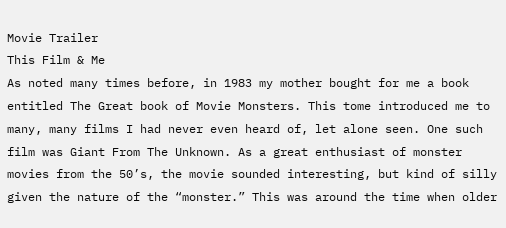Movie Trailer
This Film & Me
As noted many times before, in 1983 my mother bought for me a book entitled The Great book of Movie Monsters. This tome introduced me to many, many films I had never even heard of, let alone seen. One such film was Giant From The Unknown. As a great enthusiast of monster movies from the 50’s, the movie sounded interesting, but kind of silly given the nature of the “monster.” This was around the time when older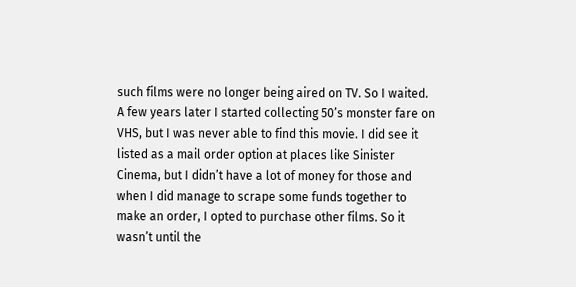such films were no longer being aired on TV. So I waited. A few years later I started collecting 50’s monster fare on VHS, but I was never able to find this movie. I did see it listed as a mail order option at places like Sinister Cinema, but I didn’t have a lot of money for those and when I did manage to scrape some funds together to make an order, I opted to purchase other films. So it wasn’t until the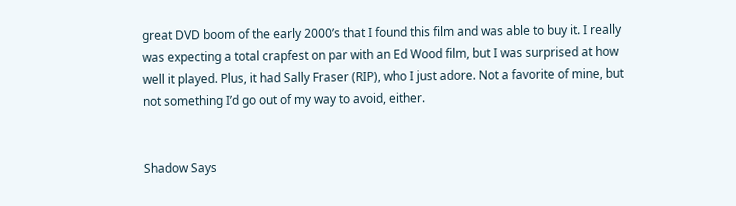great DVD boom of the early 2000’s that I found this film and was able to buy it. I really was expecting a total crapfest on par with an Ed Wood film, but I was surprised at how well it played. Plus, it had Sally Fraser (RIP), who I just adore. Not a favorite of mine, but not something I’d go out of my way to avoid, either.


Shadow Says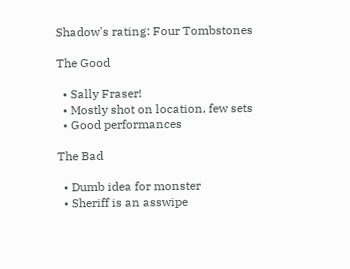Shadow's rating: Four Tombstones

The Good

  • Sally Fraser!
  • Mostly shot on location, few sets
  • Good performances

The Bad

  • Dumb idea for monster
  • Sheriff is an asswipe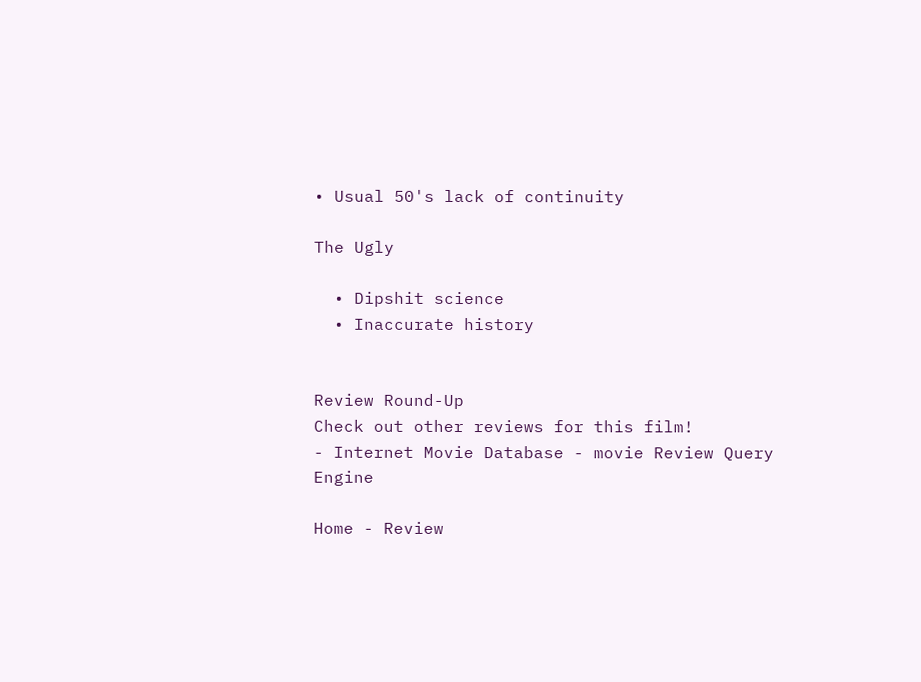• Usual 50's lack of continuity

The Ugly

  • Dipshit science
  • Inaccurate history


Review Round-Up
Check out other reviews for this film!
- Internet Movie Database - movie Review Query Engine

Home - Review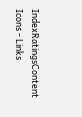IndexRatingsContent Icons - Links